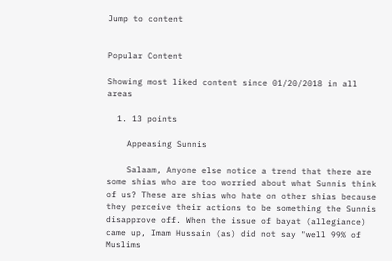Jump to content


Popular Content

Showing most liked content since 01/20/2018 in all areas

  1. 13 points

    Appeasing Sunnis

    Salaam, Anyone else notice a trend that there are some shias who are too worried about what Sunnis think of us? These are shias who hate on other shias because they perceive their actions to be something the Sunnis disapprove off. When the issue of bayat (allegiance) came up, Imam Hussain (as) did not say "well 99% of Muslims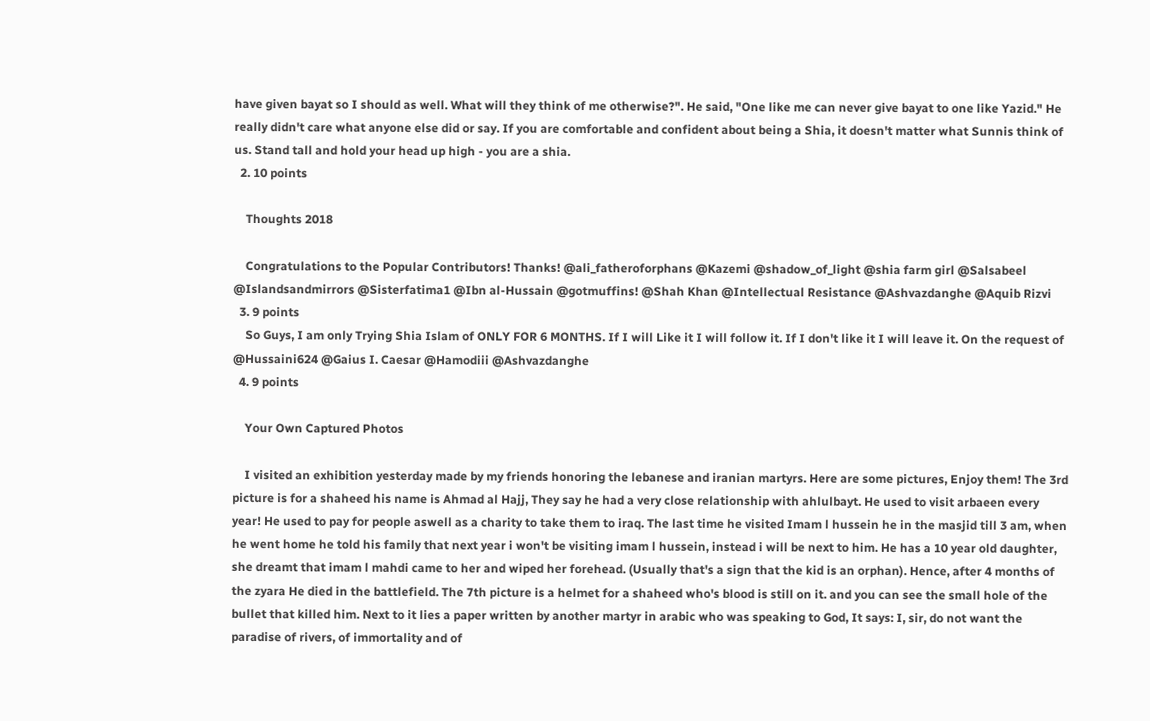have given bayat so I should as well. What will they think of me otherwise?". He said, "One like me can never give bayat to one like Yazid." He really didn't care what anyone else did or say. If you are comfortable and confident about being a Shia, it doesn't matter what Sunnis think of us. Stand tall and hold your head up high - you are a shia.
  2. 10 points

    Thoughts 2018

    Congratulations to the Popular Contributors! Thanks! @ali_fatheroforphans @Kazemi @shadow_of_light @shia farm girl @Salsabeel @Islandsandmirrors @Sisterfatima1 @Ibn al-Hussain @gotmuffins! @Shah Khan @Intellectual Resistance @Ashvazdanghe @Aquib Rizvi
  3. 9 points
    So Guys, I am only Trying Shia Islam of ONLY FOR 6 MONTHS. If I will Like it I will follow it. If I don't like it I will leave it. On the request of @Hussaini624 @Gaius I. Caesar @Hamodiii @Ashvazdanghe
  4. 9 points

    Your Own Captured Photos

    I visited an exhibition yesterday made by my friends honoring the lebanese and iranian martyrs. Here are some pictures, Enjoy them! The 3rd picture is for a shaheed his name is Ahmad al Hajj, They say he had a very close relationship with ahlulbayt. He used to visit arbaeen every year! He used to pay for people aswell as a charity to take them to iraq. The last time he visited Imam l hussein he in the masjid till 3 am, when he went home he told his family that next year i won't be visiting imam l hussein, instead i will be next to him. He has a 10 year old daughter, she dreamt that imam l mahdi came to her and wiped her forehead. (Usually that's a sign that the kid is an orphan). Hence, after 4 months of the zyara He died in the battlefield. The 7th picture is a helmet for a shaheed who's blood is still on it. and you can see the small hole of the bullet that killed him. Next to it lies a paper written by another martyr in arabic who was speaking to God, It says: I, sir, do not want the paradise of rivers, of immortality and of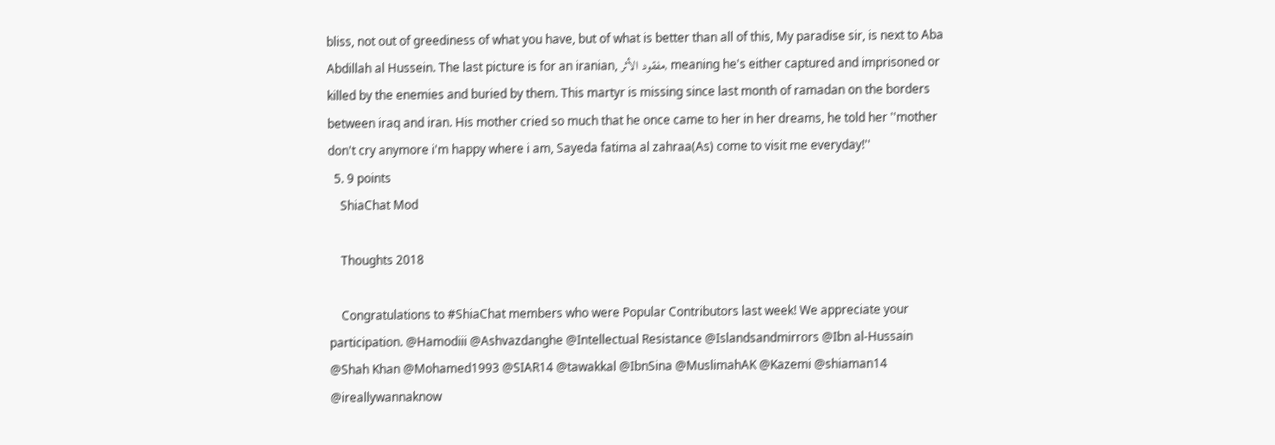bliss, not out of greediness of what you have, but of what is better than all of this, My paradise sir, is next to Aba Abdillah al Hussein. The last picture is for an iranian, مفقود الأثر, meaning he's either captured and imprisoned or killed by the enemies and buried by them. This martyr is missing since last month of ramadan on the borders between iraq and iran. His mother cried so much that he once came to her in her dreams, he told her ''mother don't cry anymore i'm happy where i am, Sayeda fatima al zahraa(As) come to visit me everyday!''
  5. 9 points
    ShiaChat Mod

    Thoughts 2018

    Congratulations to #ShiaChat members who were Popular Contributors last week! We appreciate your participation. @Hamodiii @Ashvazdanghe @Intellectual Resistance @Islandsandmirrors @Ibn al-Hussain @Shah Khan @Mohamed1993 @SIAR14 @tawakkal @IbnSina @MuslimahAK @Kazemi @shiaman14 @ireallywannaknow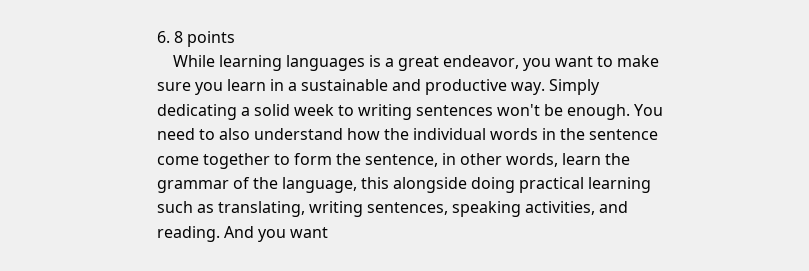6. 8 points
    While learning languages is a great endeavor, you want to make sure you learn in a sustainable and productive way. Simply dedicating a solid week to writing sentences won't be enough. You need to also understand how the individual words in the sentence come together to form the sentence, in other words, learn the grammar of the language, this alongside doing practical learning such as translating, writing sentences, speaking activities, and reading. And you want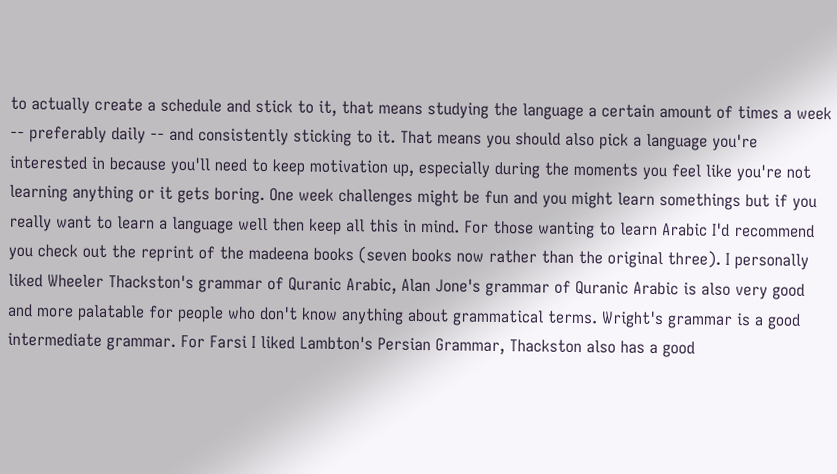to actually create a schedule and stick to it, that means studying the language a certain amount of times a week -- preferably daily -- and consistently sticking to it. That means you should also pick a language you're interested in because you'll need to keep motivation up, especially during the moments you feel like you're not learning anything or it gets boring. One week challenges might be fun and you might learn somethings but if you really want to learn a language well then keep all this in mind. For those wanting to learn Arabic I'd recommend you check out the reprint of the madeena books (seven books now rather than the original three). I personally liked Wheeler Thackston's grammar of Quranic Arabic, Alan Jone's grammar of Quranic Arabic is also very good and more palatable for people who don't know anything about grammatical terms. Wright's grammar is a good intermediate grammar. For Farsi I liked Lambton's Persian Grammar, Thackston also has a good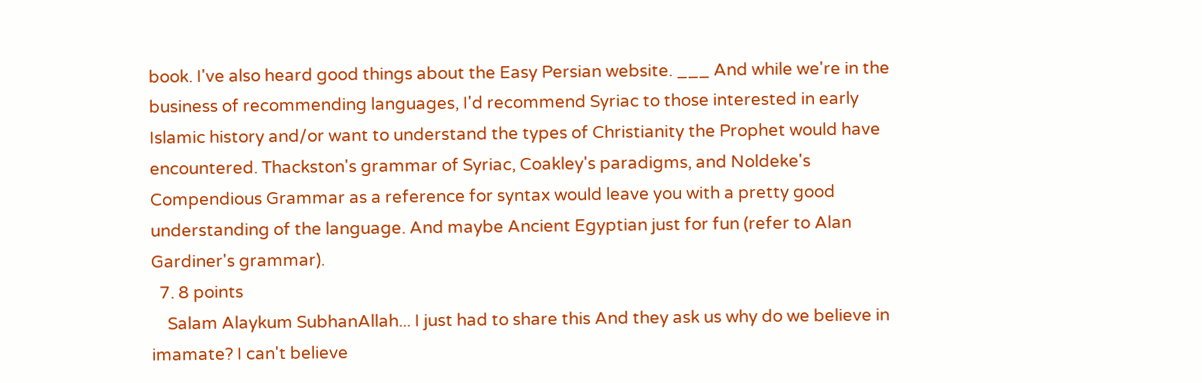book. I've also heard good things about the Easy Persian website. ___ And while we're in the business of recommending languages, I'd recommend Syriac to those interested in early Islamic history and/or want to understand the types of Christianity the Prophet would have encountered. Thackston's grammar of Syriac, Coakley's paradigms, and Noldeke's Compendious Grammar as a reference for syntax would leave you with a pretty good understanding of the language. And maybe Ancient Egyptian just for fun (refer to Alan Gardiner's grammar).
  7. 8 points
    Salam Alaykum SubhanAllah... I just had to share this And they ask us why do we believe in imamate? I can't believe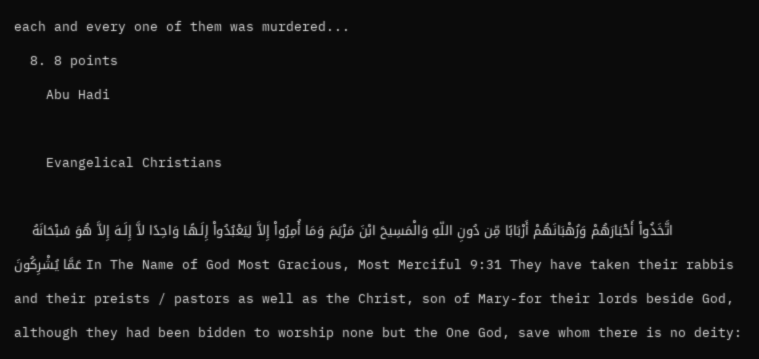each and every one of them was murdered...
  8. 8 points
    Abu Hadi

    Evangelical Christians

    اتَّخَذُواْ أَحْبَارَهُمْ وَرُهْبَانَهُمْ أَرْبَابًا مِّن دُونِ اللّهِ وَالْمَسِيحَ ابْنَ مَرْيَمَ وَمَا أُمِرُواْ إِلاَّ لِيَعْبُدُواْ إِلَـهًا وَاحِدًا لاَّ إِلَـهَ إِلاَّ هُوَ سُبْحَانَهُ عَمَّا يُشْرِكُونَ In The Name of God Most Gracious, Most Merciful 9:31 They have taken their rabbis and their preists / pastors as well as the Christ, son of Mary-for their lords beside God, although they had been bidden to worship none but the One God, save whom there is no deity: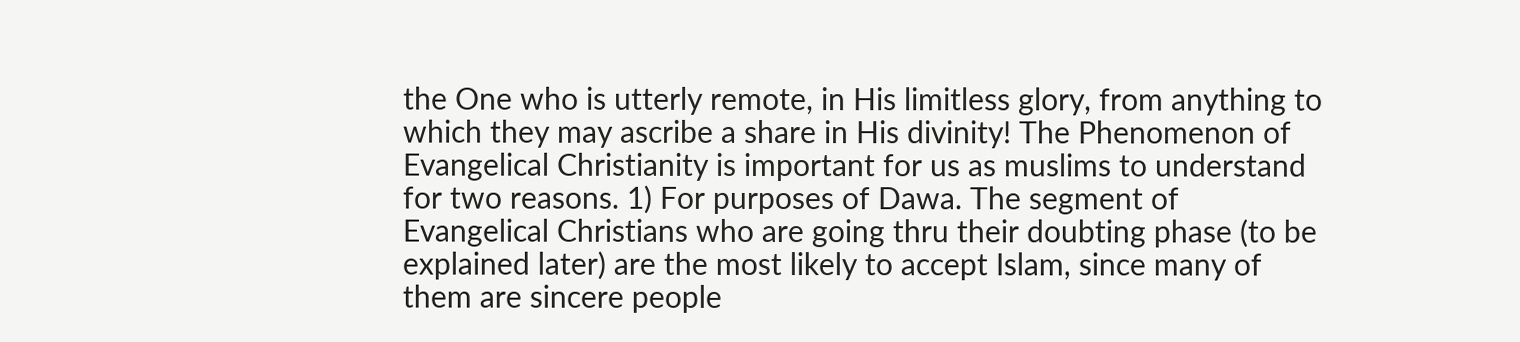the One who is utterly remote, in His limitless glory, from anything to which they may ascribe a share in His divinity! The Phenomenon of Evangelical Christianity is important for us as muslims to understand for two reasons. 1) For purposes of Dawa. The segment of Evangelical Christians who are going thru their doubting phase (to be explained later) are the most likely to accept Islam, since many of them are sincere people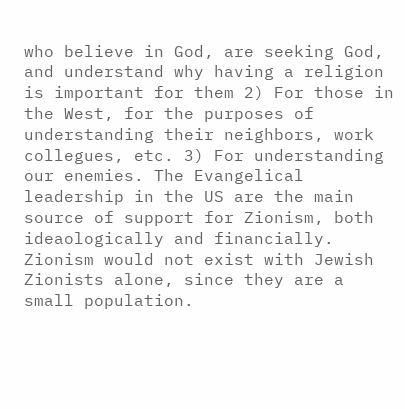who believe in God, are seeking God, and understand why having a religion is important for them 2) For those in the West, for the purposes of understanding their neighbors, work collegues, etc. 3) For understanding our enemies. The Evangelical leadership in the US are the main source of support for Zionism, both ideaologically and financially. Zionism would not exist with Jewish Zionists alone, since they are a small population.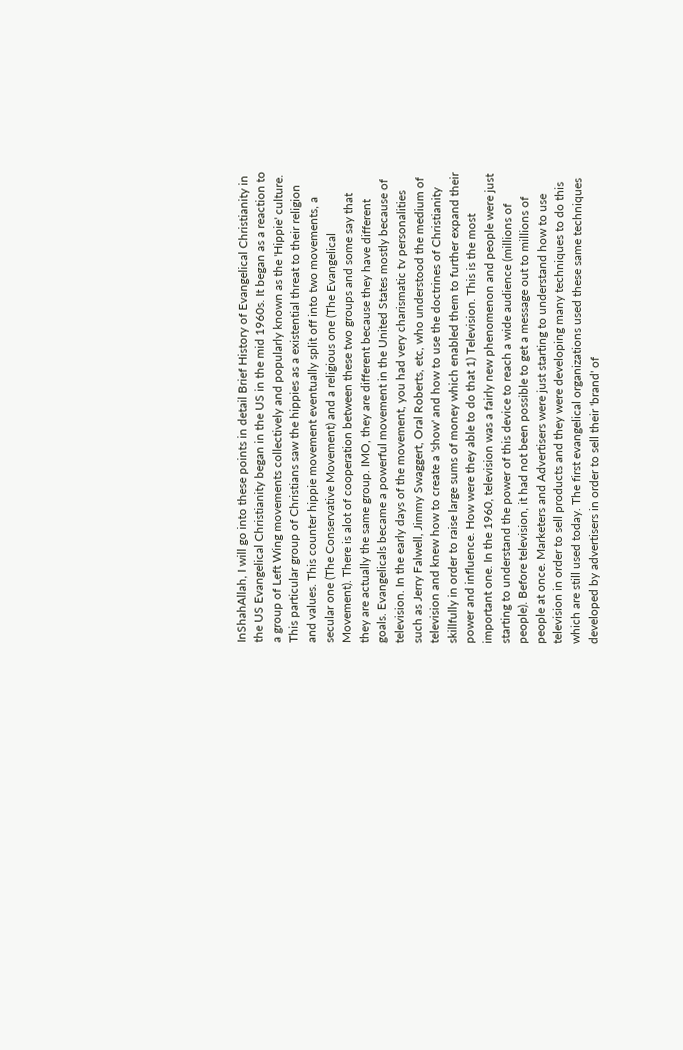InShahAllah, I will go into these points in detail Brief History of Evangelical Christianity in the US Evangelical Christianity began in the US in the mid 1960s. It began as a reaction to a group of Left Wing movements collectively and popularly known as the 'Hippie' culture. This particular group of Christians saw the hippies as a existential threat to their religion and values. This counter hippie movement eventually split off into two movements, a secular one (The Conservative Movement) and a religious one (The Evangelical Movement). There is alot of cooperation between these two groups and some say that they are actually the same group. IMO, they are different because they have different goals. Evangelicals became a powerful movement in the United States mostly because of television. In the early days of the movement, you had very charismatic tv personalities such as Jerry Falwell, Jimmy Swaggert, Oral Roberts, etc, who understood the medium of television and knew how to create a 'show' and how to use the doctrines of Christianity skillfully in order to raise large sums of money which enabled them to further expand their power and influence. How were they able to do that 1) Television. This is the most important one. In the 1960, television was a fairly new phenomenon and people were just starting to understand the power of this device to reach a wide audience (millions of people). Before television, it had not been possible to get a message out to millions of people at once. Marketers and Advertisers were just starting to understand how to use television in order to sell products and they were developing many techniques to do this which are still used today. The first evangelical organizations used these same techniques developed by advertisers in order to sell their 'brand' of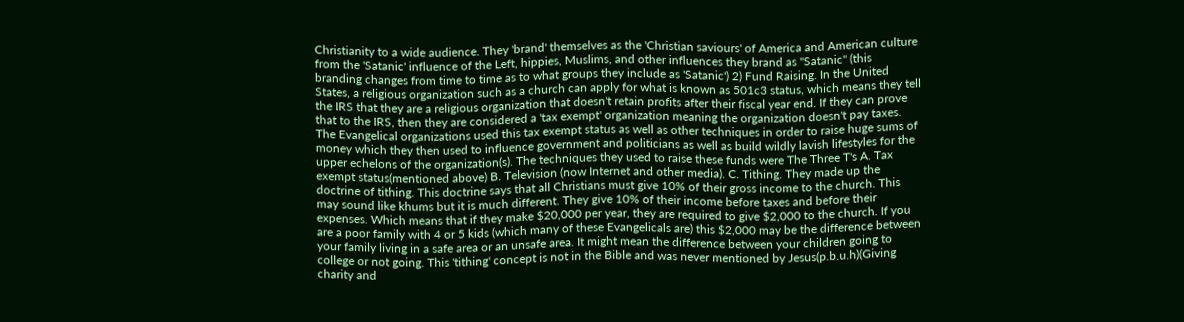Christianity to a wide audience. They 'brand' themselves as the 'Christian saviours' of America and American culture from the 'Satanic' influence of the Left, hippies, Muslims, and other influences they brand as "Satanic" (this branding changes from time to time as to what groups they include as 'Satanic') 2) Fund Raising. In the United States, a religious organization such as a church can apply for what is known as 501c3 status, which means they tell the IRS that they are a religious organization that doesn't retain profits after their fiscal year end. If they can prove that to the IRS, then they are considered a 'tax exempt' organization meaning the organization doesn't pay taxes. The Evangelical organizations used this tax exempt status as well as other techniques in order to raise huge sums of money which they then used to influence government and politicians as well as build wildly lavish lifestyles for the upper echelons of the organization(s). The techniques they used to raise these funds were The Three T's A. Tax exempt status(mentioned above) B. Television (now Internet and other media). C. Tithing. They made up the doctrine of tithing. This doctrine says that all Christians must give 10% of their gross income to the church. This may sound like khums but it is much different. They give 10% of their income before taxes and before their expenses. Which means that if they make $20,000 per year, they are required to give $2,000 to the church. If you are a poor family with 4 or 5 kids (which many of these Evangelicals are) this $2,000 may be the difference between your family living in a safe area or an unsafe area. It might mean the difference between your children going to college or not going. This 'tithing' concept is not in the Bible and was never mentioned by Jesus(p.b.u.h)(Giving charity and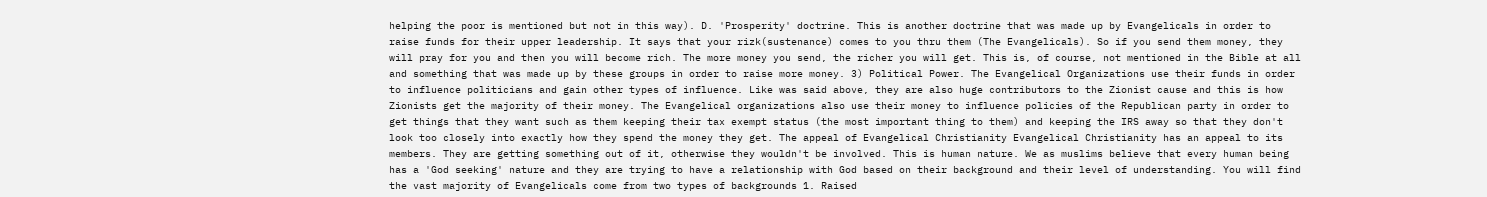helping the poor is mentioned but not in this way). D. 'Prosperity' doctrine. This is another doctrine that was made up by Evangelicals in order to raise funds for their upper leadership. It says that your rizk(sustenance) comes to you thru them (The Evangelicals). So if you send them money, they will pray for you and then you will become rich. The more money you send, the richer you will get. This is, of course, not mentioned in the Bible at all and something that was made up by these groups in order to raise more money. 3) Political Power. The Evangelical Organizations use their funds in order to influence politicians and gain other types of influence. Like was said above, they are also huge contributors to the Zionist cause and this is how Zionists get the majority of their money. The Evangelical organizations also use their money to influence policies of the Republican party in order to get things that they want such as them keeping their tax exempt status (the most important thing to them) and keeping the IRS away so that they don't look too closely into exactly how they spend the money they get. The appeal of Evangelical Christianity Evangelical Christianity has an appeal to its members. They are getting something out of it, otherwise they wouldn't be involved. This is human nature. We as muslims believe that every human being has a 'God seeking' nature and they are trying to have a relationship with God based on their background and their level of understanding. You will find the vast majority of Evangelicals come from two types of backgrounds 1. Raised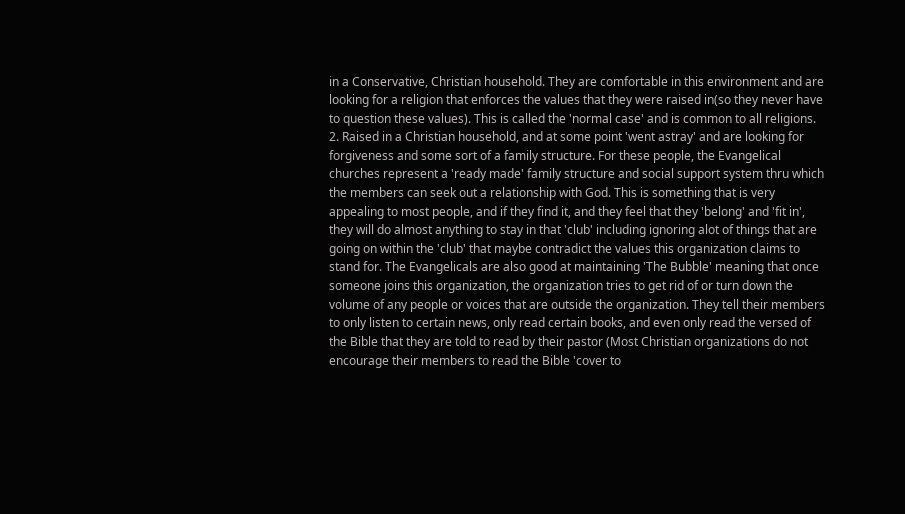in a Conservative, Christian household. They are comfortable in this environment and are looking for a religion that enforces the values that they were raised in(so they never have to question these values). This is called the 'normal case' and is common to all religions. 2. Raised in a Christian household, and at some point 'went astray' and are looking for forgiveness and some sort of a family structure. For these people, the Evangelical churches represent a 'ready made' family structure and social support system thru which the members can seek out a relationship with God. This is something that is very appealing to most people, and if they find it, and they feel that they 'belong' and 'fit in', they will do almost anything to stay in that 'club' including ignoring alot of things that are going on within the 'club' that maybe contradict the values this organization claims to stand for. The Evangelicals are also good at maintaining 'The Bubble' meaning that once someone joins this organization, the organization tries to get rid of or turn down the volume of any people or voices that are outside the organization. They tell their members to only listen to certain news, only read certain books, and even only read the versed of the Bible that they are told to read by their pastor (Most Christian organizations do not encourage their members to read the Bible 'cover to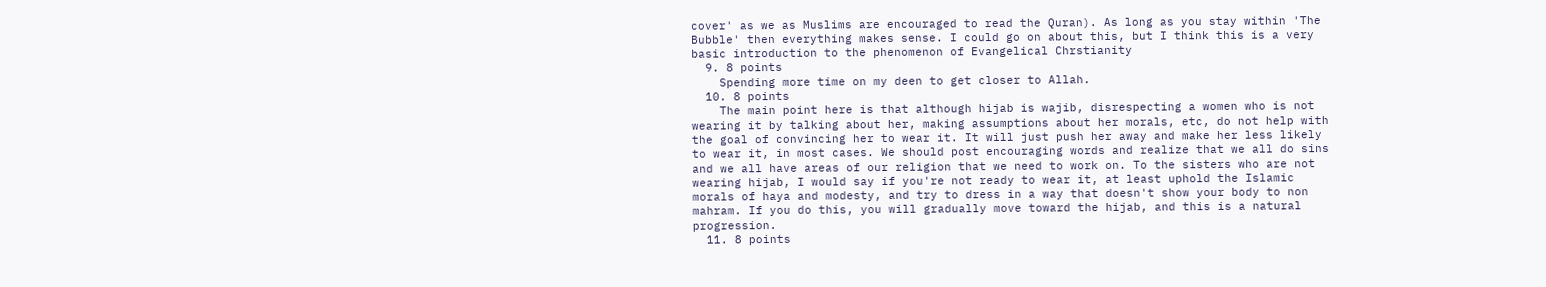cover' as we as Muslims are encouraged to read the Quran). As long as you stay within 'The Bubble' then everything makes sense. I could go on about this, but I think this is a very basic introduction to the phenomenon of Evangelical Chrstianity
  9. 8 points
    Spending more time on my deen to get closer to Allah.
  10. 8 points
    The main point here is that although hijab is wajib, disrespecting a women who is not wearing it by talking about her, making assumptions about her morals, etc, do not help with the goal of convincing her to wear it. It will just push her away and make her less likely to wear it, in most cases. We should post encouraging words and realize that we all do sins and we all have areas of our religion that we need to work on. To the sisters who are not wearing hijab, I would say if you're not ready to wear it, at least uphold the Islamic morals of haya and modesty, and try to dress in a way that doesn't show your body to non mahram. If you do this, you will gradually move toward the hijab, and this is a natural progression.
  11. 8 points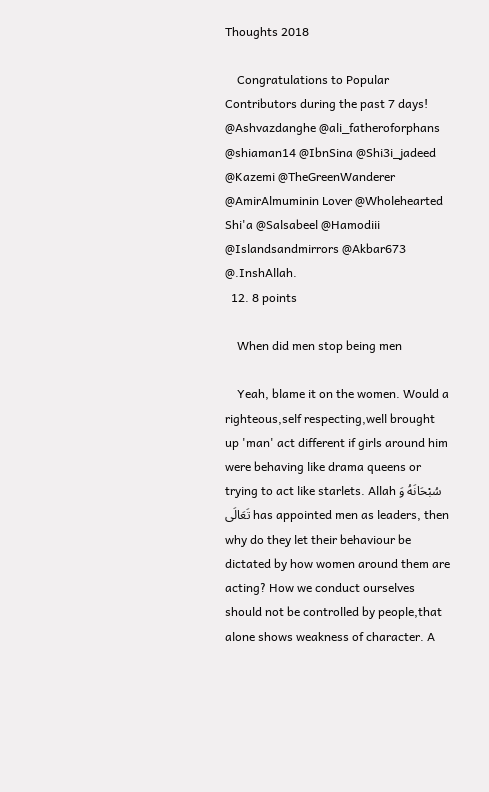Thoughts 2018

    Congratulations to Popular Contributors during the past 7 days! @Ashvazdanghe @ali_fatheroforphans @shiaman14 @IbnSina @Shi3i_jadeed @Kazemi @TheGreenWanderer @AmirAlmuminin Lover @Wholehearted Shi'a @Salsabeel @Hamodiii @Islandsandmirrors @Akbar673 @.InshAllah.
  12. 8 points

    When did men stop being men

    Yeah, blame it on the women. Would a righteous,self respecting,well brought up 'man' act different if girls around him were behaving like drama queens or trying to act like starlets. Allah سُبْحَانَهُ وَ تَعَالَى has appointed men as leaders, then why do they let their behaviour be dictated by how women around them are acting? How we conduct ourselves should not be controlled by people,that alone shows weakness of character. A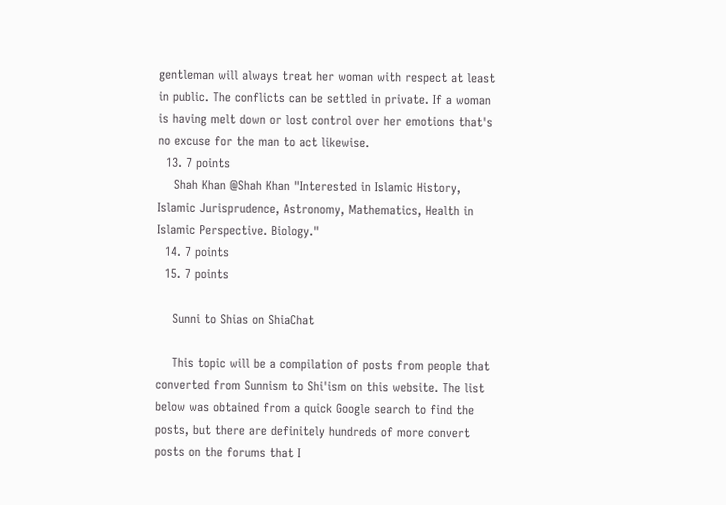gentleman will always treat her woman with respect at least in public. The conflicts can be settled in private. If a woman is having melt down or lost control over her emotions that's no excuse for the man to act likewise.
  13. 7 points
    Shah Khan @Shah Khan "Interested in Islamic History, Islamic Jurisprudence, Astronomy, Mathematics, Health in Islamic Perspective. Biology."
  14. 7 points
  15. 7 points

    Sunni to Shias on ShiaChat

    This topic will be a compilation of posts from people that converted from Sunnism to Shi'ism on this website. The list below was obtained from a quick Google search to find the posts, but there are definitely hundreds of more convert posts on the forums that I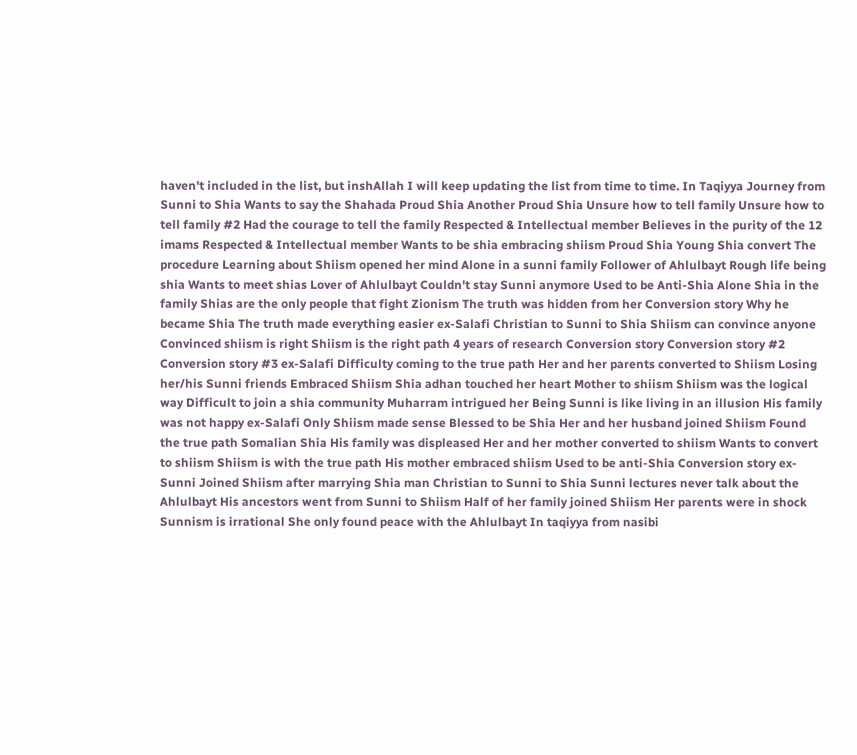haven't included in the list, but inshAllah I will keep updating the list from time to time. In Taqiyya Journey from Sunni to Shia Wants to say the Shahada Proud Shia Another Proud Shia Unsure how to tell family Unsure how to tell family #2 Had the courage to tell the family Respected & Intellectual member Believes in the purity of the 12 imams Respected & Intellectual member Wants to be shia embracing shiism Proud Shia Young Shia convert The procedure Learning about Shiism opened her mind Alone in a sunni family Follower of Ahlulbayt Rough life being shia Wants to meet shias Lover of Ahlulbayt Couldn't stay Sunni anymore Used to be Anti-Shia Alone Shia in the family Shias are the only people that fight Zionism The truth was hidden from her Conversion story Why he became Shia The truth made everything easier ex-Salafi Christian to Sunni to Shia Shiism can convince anyone Convinced shiism is right Shiism is the right path 4 years of research Conversion story Conversion story #2 Conversion story #3 ex-Salafi Difficulty coming to the true path Her and her parents converted to Shiism Losing her/his Sunni friends Embraced Shiism Shia adhan touched her heart Mother to shiism Shiism was the logical way Difficult to join a shia community Muharram intrigued her Being Sunni is like living in an illusion His family was not happy ex-Salafi Only Shiism made sense Blessed to be Shia Her and her husband joined Shiism Found the true path Somalian Shia His family was displeased Her and her mother converted to shiism Wants to convert to shiism Shiism is with the true path His mother embraced shiism Used to be anti-Shia Conversion story ex-Sunni Joined Shiism after marrying Shia man Christian to Sunni to Shia Sunni lectures never talk about the Ahlulbayt His ancestors went from Sunni to Shiism Half of her family joined Shiism Her parents were in shock Sunnism is irrational She only found peace with the Ahlulbayt In taqiyya from nasibi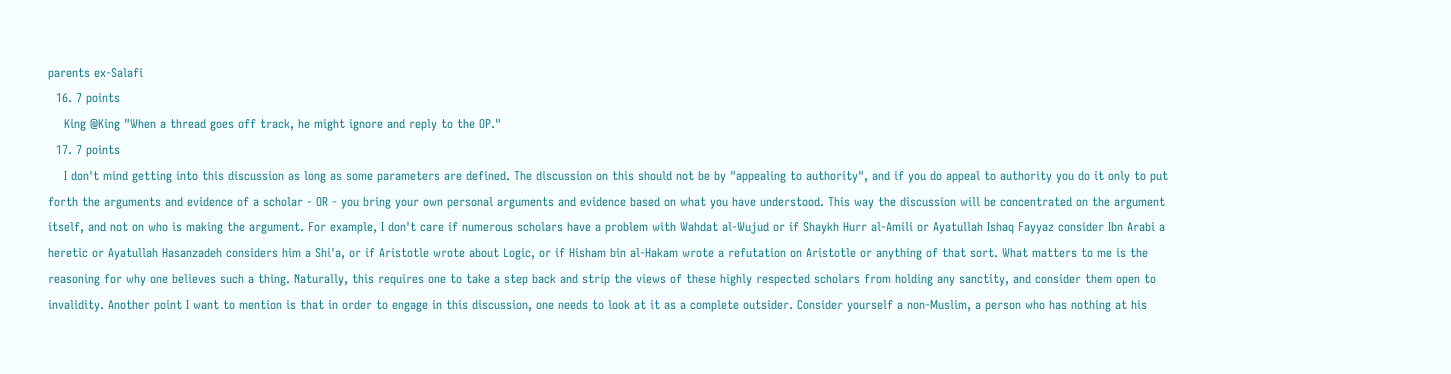parents ex-Salafi
  16. 7 points
    King @King "When a thread goes off track, he might ignore and reply to the OP."
  17. 7 points
    I don't mind getting into this discussion as long as some parameters are defined. The discussion on this should not be by "appealing to authority", and if you do appeal to authority you do it only to put forth the arguments and evidence of a scholar - OR - you bring your own personal arguments and evidence based on what you have understood. This way the discussion will be concentrated on the argument itself, and not on who is making the argument. For example, I don't care if numerous scholars have a problem with Wahdat al-Wujud or if Shaykh Hurr al-Amili or Ayatullah Ishaq Fayyaz consider Ibn Arabi a heretic or Ayatullah Hasanzadeh considers him a Shi'a, or if Aristotle wrote about Logic, or if Hisham bin al-Hakam wrote a refutation on Aristotle or anything of that sort. What matters to me is the reasoning for why one believes such a thing. Naturally, this requires one to take a step back and strip the views of these highly respected scholars from holding any sanctity, and consider them open to invalidity. Another point I want to mention is that in order to engage in this discussion, one needs to look at it as a complete outsider. Consider yourself a non-Muslim, a person who has nothing at his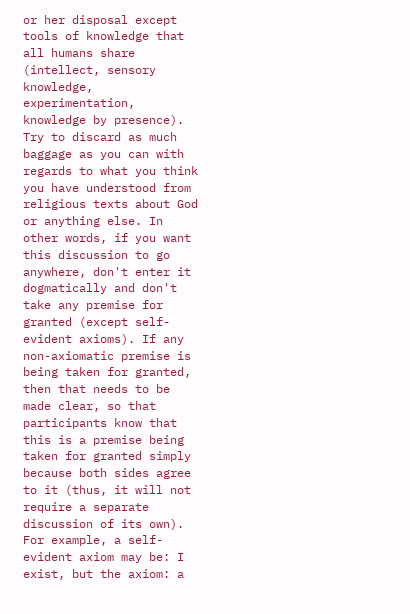or her disposal except tools of knowledge that all humans share (intellect, sensory knowledge, experimentation, knowledge by presence). Try to discard as much baggage as you can with regards to what you think you have understood from religious texts about God or anything else. In other words, if you want this discussion to go anywhere, don't enter it dogmatically and don't take any premise for granted (except self-evident axioms). If any non-axiomatic premise is being taken for granted, then that needs to be made clear, so that participants know that this is a premise being taken for granted simply because both sides agree to it (thus, it will not require a separate discussion of its own). For example, a self-evident axiom may be: I exist, but the axiom: a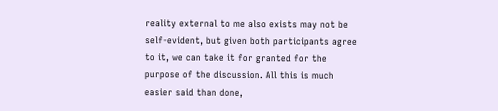reality external to me also exists may not be self-evident, but given both participants agree to it, we can take it for granted for the purpose of the discussion. All this is much easier said than done,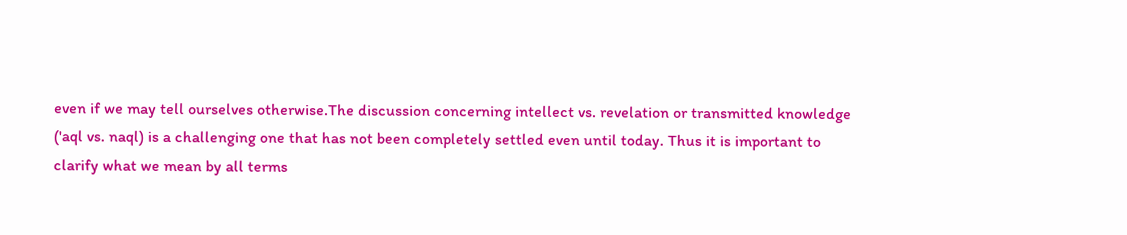even if we may tell ourselves otherwise.The discussion concerning intellect vs. revelation or transmitted knowledge ('aql vs. naql) is a challenging one that has not been completely settled even until today. Thus it is important to clarify what we mean by all terms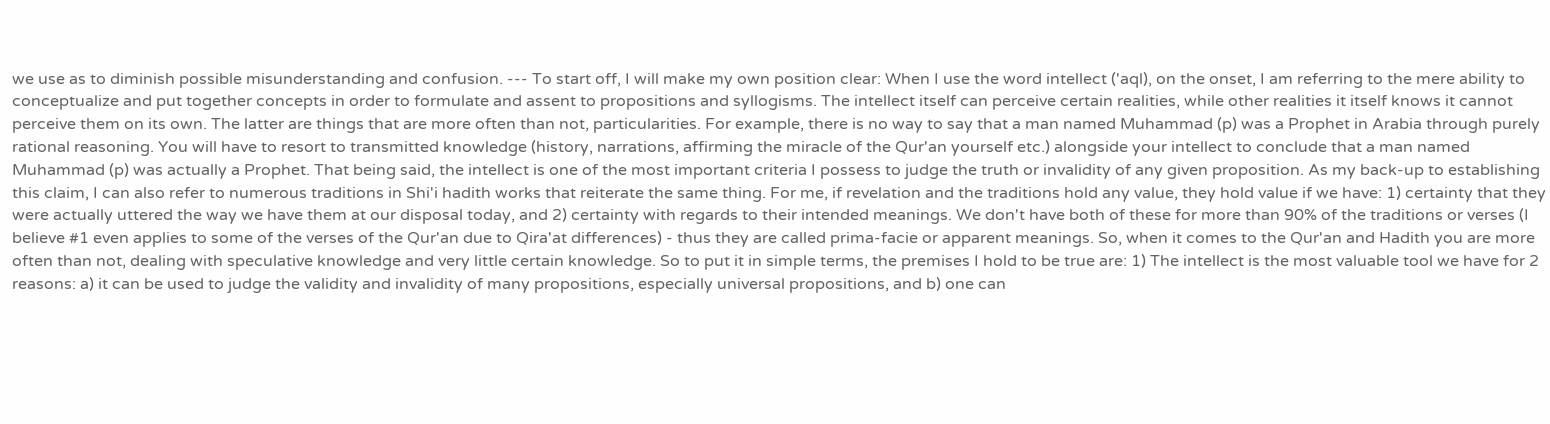we use as to diminish possible misunderstanding and confusion. --- To start off, I will make my own position clear: When I use the word intellect ('aql), on the onset, I am referring to the mere ability to conceptualize and put together concepts in order to formulate and assent to propositions and syllogisms. The intellect itself can perceive certain realities, while other realities it itself knows it cannot perceive them on its own. The latter are things that are more often than not, particularities. For example, there is no way to say that a man named Muhammad (p) was a Prophet in Arabia through purely rational reasoning. You will have to resort to transmitted knowledge (history, narrations, affirming the miracle of the Qur'an yourself etc.) alongside your intellect to conclude that a man named Muhammad (p) was actually a Prophet. That being said, the intellect is one of the most important criteria I possess to judge the truth or invalidity of any given proposition. As my back-up to establishing this claim, I can also refer to numerous traditions in Shi'i hadith works that reiterate the same thing. For me, if revelation and the traditions hold any value, they hold value if we have: 1) certainty that they were actually uttered the way we have them at our disposal today, and 2) certainty with regards to their intended meanings. We don't have both of these for more than 90% of the traditions or verses (I believe #1 even applies to some of the verses of the Qur'an due to Qira'at differences) - thus they are called prima-facie or apparent meanings. So, when it comes to the Qur'an and Hadith you are more often than not, dealing with speculative knowledge and very little certain knowledge. So to put it in simple terms, the premises I hold to be true are: 1) The intellect is the most valuable tool we have for 2 reasons: a) it can be used to judge the validity and invalidity of many propositions, especially universal propositions, and b) one can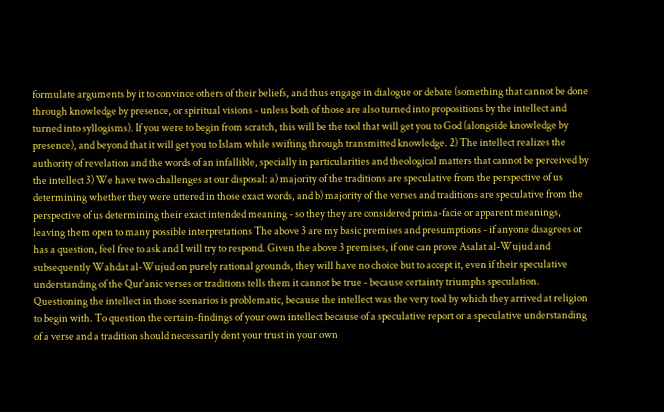formulate arguments by it to convince others of their beliefs, and thus engage in dialogue or debate (something that cannot be done through knowledge by presence, or spiritual visions - unless both of those are also turned into propositions by the intellect and turned into syllogisms). If you were to begin from scratch, this will be the tool that will get you to God (alongside knowledge by presence), and beyond that it will get you to Islam while swifting through transmitted knowledge. 2) The intellect realizes the authority of revelation and the words of an infallible, specially in particularities and theological matters that cannot be perceived by the intellect 3) We have two challenges at our disposal: a) majority of the traditions are speculative from the perspective of us determining whether they were uttered in those exact words, and b) majority of the verses and traditions are speculative from the perspective of us determining their exact intended meaning - so they they are considered prima-facie or apparent meanings, leaving them open to many possible interpretations The above 3 are my basic premises and presumptions - if anyone disagrees or has a question, feel free to ask and I will try to respond. Given the above 3 premises, if one can prove Asalat al-Wujud and subsequently Wahdat al-Wujud on purely rational grounds, they will have no choice but to accept it, even if their speculative understanding of the Qur'anic verses or traditions tells them it cannot be true - because certainty triumphs speculation. Questioning the intellect in those scenarios is problematic, because the intellect was the very tool by which they arrived at religion to begin with. To question the certain-findings of your own intellect because of a speculative report or a speculative understanding of a verse and a tradition should necessarily dent your trust in your own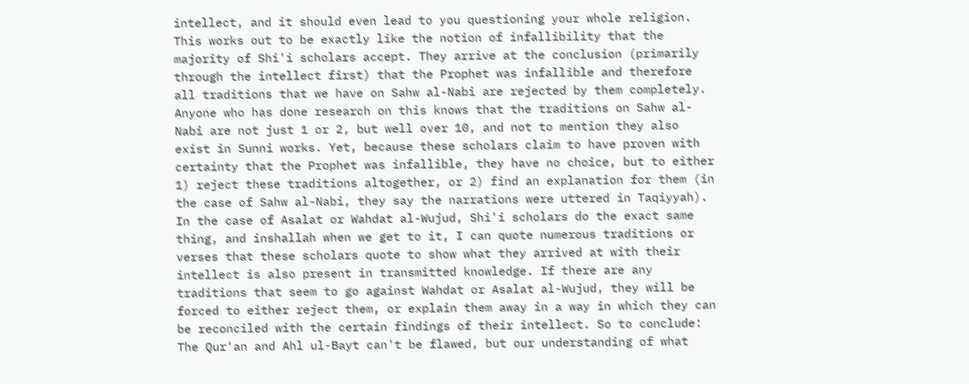intellect, and it should even lead to you questioning your whole religion. This works out to be exactly like the notion of infallibility that the majority of Shi'i scholars accept. They arrive at the conclusion (primarily through the intellect first) that the Prophet was infallible and therefore all traditions that we have on Sahw al-Nabi are rejected by them completely. Anyone who has done research on this knows that the traditions on Sahw al-Nabi are not just 1 or 2, but well over 10, and not to mention they also exist in Sunni works. Yet, because these scholars claim to have proven with certainty that the Prophet was infallible, they have no choice, but to either 1) reject these traditions altogether, or 2) find an explanation for them (in the case of Sahw al-Nabi, they say the narrations were uttered in Taqiyyah). In the case of Asalat or Wahdat al-Wujud, Shi'i scholars do the exact same thing, and inshallah when we get to it, I can quote numerous traditions or verses that these scholars quote to show what they arrived at with their intellect is also present in transmitted knowledge. If there are any traditions that seem to go against Wahdat or Asalat al-Wujud, they will be forced to either reject them, or explain them away in a way in which they can be reconciled with the certain findings of their intellect. So to conclude: The Qur'an and Ahl ul-Bayt can't be flawed, but our understanding of what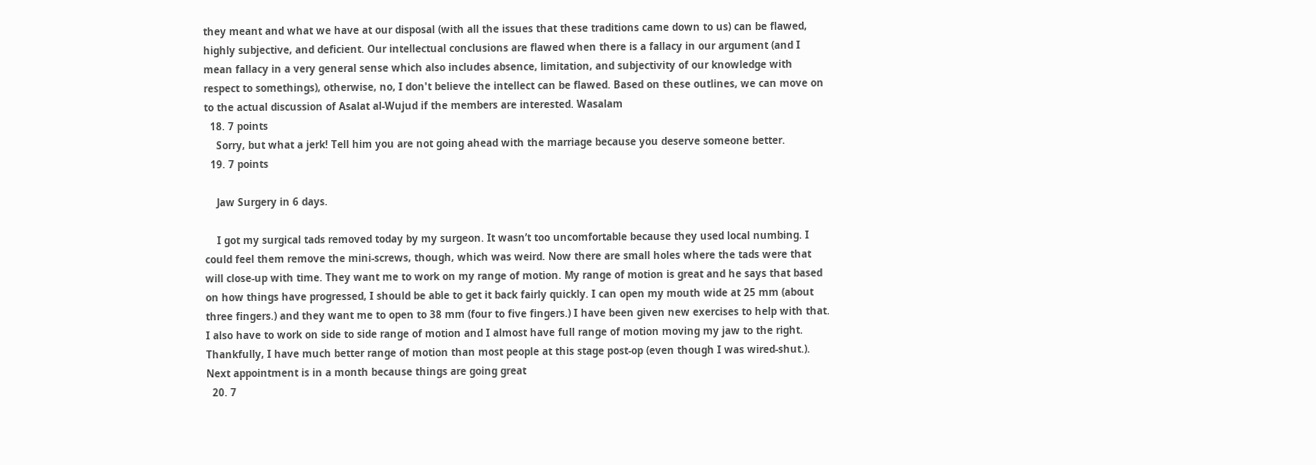they meant and what we have at our disposal (with all the issues that these traditions came down to us) can be flawed, highly subjective, and deficient. Our intellectual conclusions are flawed when there is a fallacy in our argument (and I mean fallacy in a very general sense which also includes absence, limitation, and subjectivity of our knowledge with respect to somethings), otherwise, no, I don't believe the intellect can be flawed. Based on these outlines, we can move on to the actual discussion of Asalat al-Wujud if the members are interested. Wasalam
  18. 7 points
    Sorry, but what a jerk! Tell him you are not going ahead with the marriage because you deserve someone better.
  19. 7 points

    Jaw Surgery in 6 days.

    I got my surgical tads removed today by my surgeon. It wasn’t too uncomfortable because they used local numbing. I could feel them remove the mini-screws, though, which was weird. Now there are small holes where the tads were that will close-up with time. They want me to work on my range of motion. My range of motion is great and he says that based on how things have progressed, I should be able to get it back fairly quickly. I can open my mouth wide at 25 mm (about three fingers.) and they want me to open to 38 mm (four to five fingers.) I have been given new exercises to help with that. I also have to work on side to side range of motion and I almost have full range of motion moving my jaw to the right. Thankfully, I have much better range of motion than most people at this stage post-op (even though I was wired-shut.). Next appointment is in a month because things are going great
  20. 7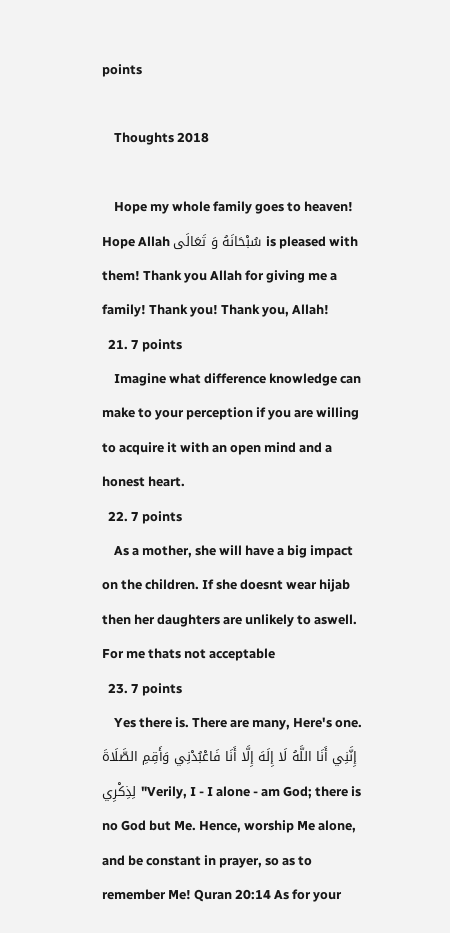points

    Thoughts 2018

    Hope my whole family goes to heaven! Hope Allah سُبْحَانَهُ وَ تَعَالَى is pleased with them! Thank you Allah for giving me a family! Thank you! Thank you, Allah!
  21. 7 points
    Imagine what difference knowledge can make to your perception if you are willing to acquire it with an open mind and a honest heart.
  22. 7 points
    As a mother, she will have a big impact on the children. If she doesnt wear hijab then her daughters are unlikely to aswell. For me thats not acceptable
  23. 7 points
    Yes there is. There are many, Here's one. إِنَّنِي أَنَا اللَّهُ لَا إِلَهَ إِلَّا أَنَا فَاعْبُدْنِي وَأَقِمِ الصَّلَاةَ لِذِكْرِي "Verily, I - I alone - am God; there is no God but Me. Hence, worship Me alone, and be constant in prayer, so as to remember Me! Quran 20:14 As for your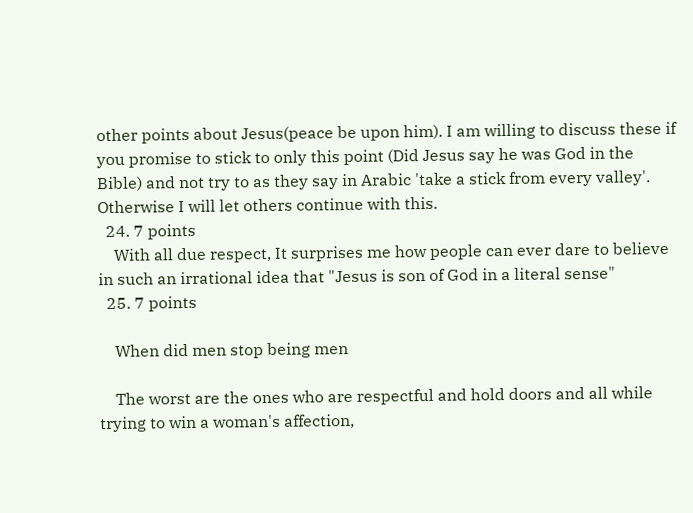other points about Jesus(peace be upon him). I am willing to discuss these if you promise to stick to only this point (Did Jesus say he was God in the Bible) and not try to as they say in Arabic 'take a stick from every valley'. Otherwise I will let others continue with this.
  24. 7 points
    With all due respect, It surprises me how people can ever dare to believe in such an irrational idea that "Jesus is son of God in a literal sense"
  25. 7 points

    When did men stop being men

    The worst are the ones who are respectful and hold doors and all while trying to win a woman's affection,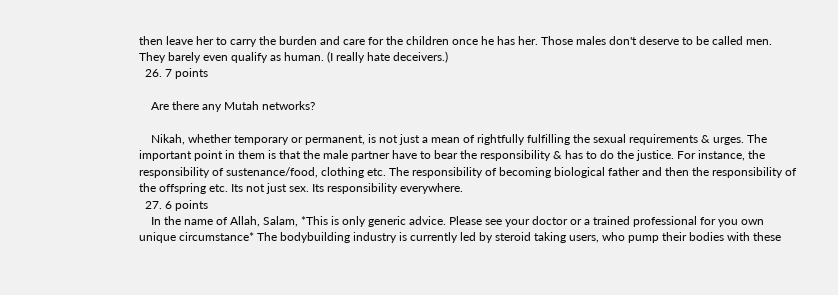then leave her to carry the burden and care for the children once he has her. Those males don't deserve to be called men. They barely even qualify as human. (I really hate deceivers.)
  26. 7 points

    Are there any Mutah networks?

    Nikah, whether temporary or permanent, is not just a mean of rightfully fulfilling the sexual requirements & urges. The important point in them is that the male partner have to bear the responsibility & has to do the justice. For instance, the responsibility of sustenance/food, clothing etc. The responsibility of becoming biological father and then the responsibility of the offspring etc. Its not just sex. Its responsibility everywhere.
  27. 6 points
    In the name of Allah, Salam, *This is only generic advice. Please see your doctor or a trained professional for you own unique circumstance* The bodybuilding industry is currently led by steroid taking users, who pump their bodies with these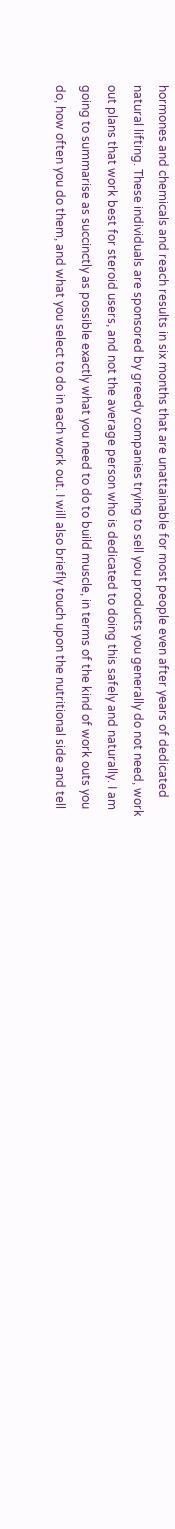hormones and chemicals and reach results in six months that are unattainable for most people even after years of dedicated natural lifting. These individuals are sponsored by greedy companies trying to sell you products you generally do not need, work out plans that work best for steroid users, and not the average person who is dedicated to doing this safely and naturally. I am going to summarise as succinctly as possible exactly what you need to do to build muscle, in terms of the kind of work outs you do, how often you do them, and what you select to do in each work out. I will also briefly touch upon the nutritional side and tell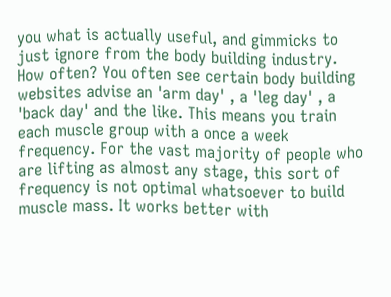you what is actually useful, and gimmicks to just ignore from the body building industry. How often? You often see certain body building websites advise an 'arm day' , a 'leg day' , a 'back day' and the like. This means you train each muscle group with a once a week frequency. For the vast majority of people who are lifting as almost any stage, this sort of frequency is not optimal whatsoever to build muscle mass. It works better with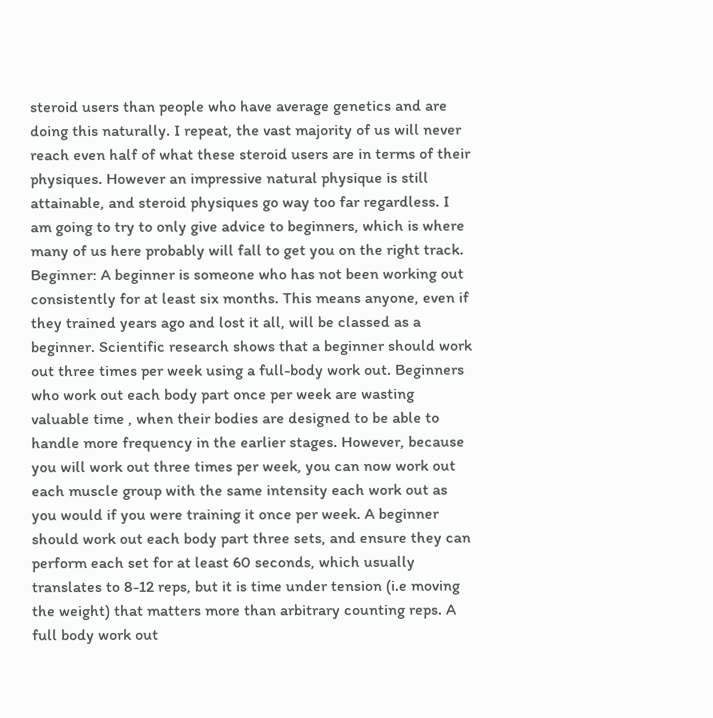steroid users than people who have average genetics and are doing this naturally. I repeat, the vast majority of us will never reach even half of what these steroid users are in terms of their physiques. However an impressive natural physique is still attainable, and steroid physiques go way too far regardless. I am going to try to only give advice to beginners, which is where many of us here probably will fall to get you on the right track. Beginner: A beginner is someone who has not been working out consistently for at least six months. This means anyone, even if they trained years ago and lost it all, will be classed as a beginner. Scientific research shows that a beginner should work out three times per week using a full-body work out. Beginners who work out each body part once per week are wasting valuable time , when their bodies are designed to be able to handle more frequency in the earlier stages. However, because you will work out three times per week, you can now work out each muscle group with the same intensity each work out as you would if you were training it once per week. A beginner should work out each body part three sets, and ensure they can perform each set for at least 60 seconds, which usually translates to 8-12 reps, but it is time under tension (i.e moving the weight) that matters more than arbitrary counting reps. A full body work out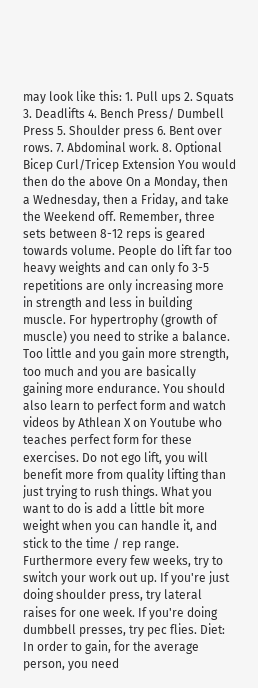may look like this: 1. Pull ups 2. Squats 3. Deadlifts 4. Bench Press/ Dumbell Press 5. Shoulder press 6. Bent over rows. 7. Abdominal work. 8. Optional Bicep Curl/Tricep Extension You would then do the above On a Monday, then a Wednesday, then a Friday, and take the Weekend off. Remember, three sets between 8-12 reps is geared towards volume. People do lift far too heavy weights and can only fo 3-5 repetitions are only increasing more in strength and less in building muscle. For hypertrophy (growth of muscle) you need to strike a balance. Too little and you gain more strength, too much and you are basically gaining more endurance. You should also learn to perfect form and watch videos by Athlean X on Youtube who teaches perfect form for these exercises. Do not ego lift, you will benefit more from quality lifting than just trying to rush things. What you want to do is add a little bit more weight when you can handle it, and stick to the time / rep range. Furthermore every few weeks, try to switch your work out up. If you're just doing shoulder press, try lateral raises for one week. If you're doing dumbbell presses, try pec flies. Diet: In order to gain, for the average person, you need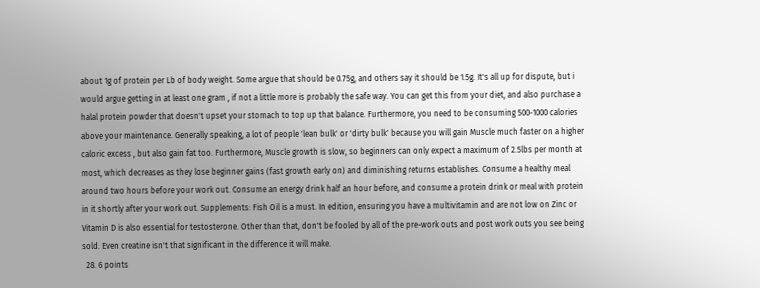about 1g of protein per Lb of body weight. Some argue that should be 0.75g, and others say it should be 1.5g. It's all up for dispute, but i would argue getting in at least one gram , if not a little more is probably the safe way. You can get this from your diet, and also purchase a halal protein powder that doesn't upset your stomach to top up that balance. Furthermore, you need to be consuming 500-1000 calories above your maintenance. Generally speaking, a lot of people 'lean bulk' or 'dirty bulk' because you will gain Muscle much faster on a higher caloric excess , but also gain fat too. Furthermore, Muscle growth is slow, so beginners can only expect a maximum of 2.5lbs per month at most, which decreases as they lose beginner gains (fast growth early on) and diminishing returns establishes. Consume a healthy meal around two hours before your work out. Consume an energy drink half an hour before, and consume a protein drink or meal with protein in it shortly after your work out. Supplements: Fish Oil is a must. In edition, ensuring you have a multivitamin and are not low on Zinc or Vitamin D is also essential for testosterone. Other than that, don't be fooled by all of the pre-work outs and post work outs you see being sold. Even creatine isn't that significant in the difference it will make.
  28. 6 points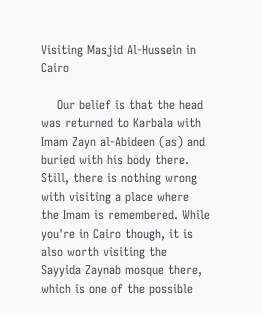Visiting Masjid Al-Hussein in Cairo

    Our belief is that the head was returned to Karbala with Imam Zayn al-Abideen (as) and buried with his body there. Still, there is nothing wrong with visiting a place where the Imam is remembered. While you're in Cairo though, it is also worth visiting the Sayyida Zaynab mosque there, which is one of the possible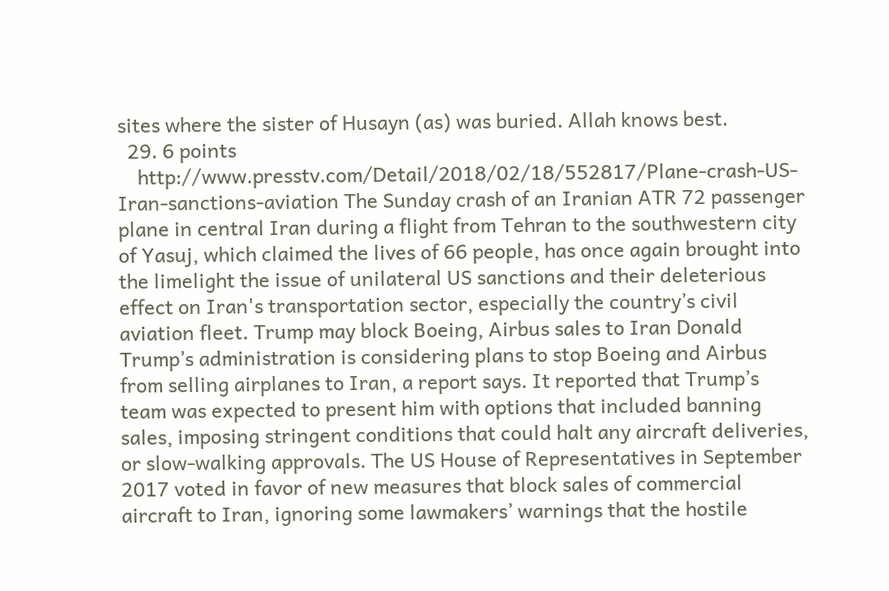sites where the sister of Husayn (as) was buried. Allah knows best.
  29. 6 points
    http://www.presstv.com/Detail/2018/02/18/552817/Plane-crash-US-Iran-sanctions-aviation The Sunday crash of an Iranian ATR 72 passenger plane in central Iran during a flight from Tehran to the southwestern city of Yasuj, which claimed the lives of 66 people, has once again brought into the limelight the issue of unilateral US sanctions and their deleterious effect on Iran's transportation sector, especially the country’s civil aviation fleet. Trump may block Boeing, Airbus sales to Iran Donald Trump’s administration is considering plans to stop Boeing and Airbus from selling airplanes to Iran, a report says. It reported that Trump’s team was expected to present him with options that included banning sales, imposing stringent conditions that could halt any aircraft deliveries, or slow-walking approvals. The US House of Representatives in September 2017 voted in favor of new measures that block sales of commercial aircraft to Iran, ignoring some lawmakers’ warnings that the hostile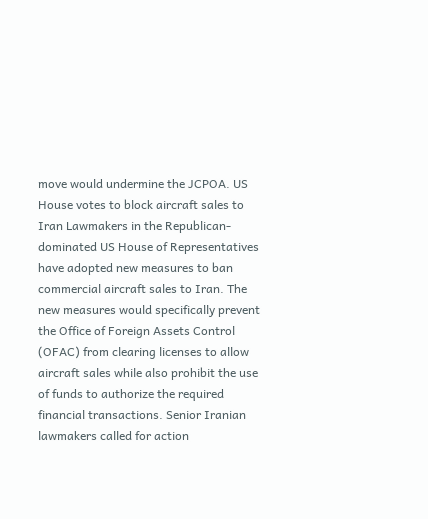move would undermine the JCPOA. US House votes to block aircraft sales to Iran Lawmakers in the Republican-dominated US House of Representatives have adopted new measures to ban commercial aircraft sales to Iran. The new measures would specifically prevent the Office of Foreign Assets Control (OFAC) from clearing licenses to allow aircraft sales while also prohibit the use of funds to authorize the required financial transactions. Senior Iranian lawmakers called for action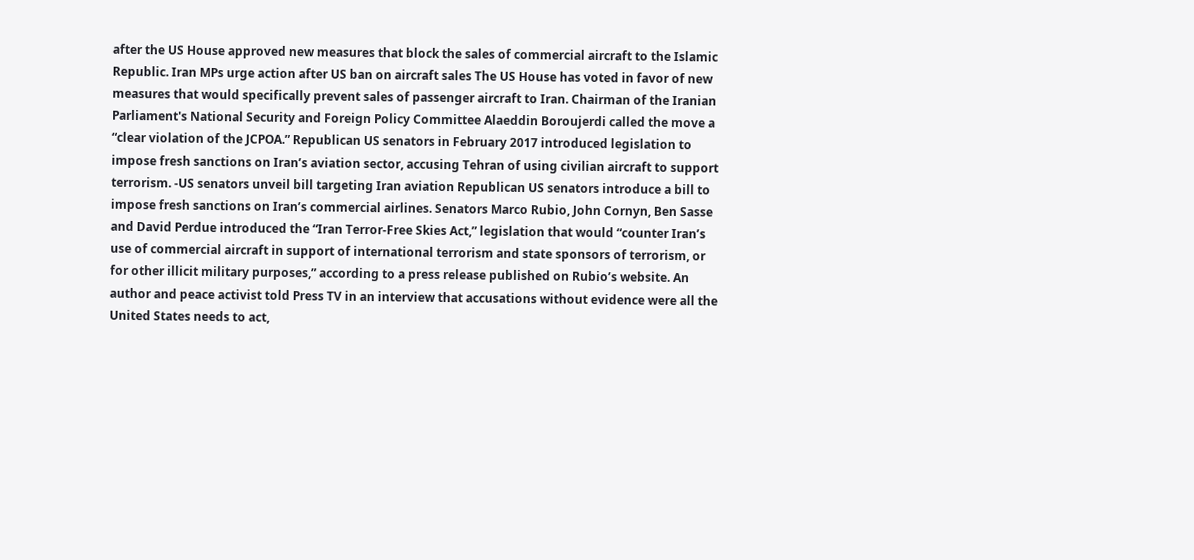after the US House approved new measures that block the sales of commercial aircraft to the Islamic Republic. Iran MPs urge action after US ban on aircraft sales The US House has voted in favor of new measures that would specifically prevent sales of passenger aircraft to Iran. Chairman of the Iranian Parliament's National Security and Foreign Policy Committee Alaeddin Boroujerdi called the move a “clear violation of the JCPOA.” Republican US senators in February 2017 introduced legislation to impose fresh sanctions on Iran’s aviation sector, accusing Tehran of using civilian aircraft to support terrorism. -US senators unveil bill targeting Iran aviation Republican US senators introduce a bill to impose fresh sanctions on Iran’s commercial airlines. Senators Marco Rubio, John Cornyn, Ben Sasse and David Perdue introduced the “Iran Terror-Free Skies Act,” legislation that would “counter Iran’s use of commercial aircraft in support of international terrorism and state sponsors of terrorism, or for other illicit military purposes,” according to a press release published on Rubio’s website. An author and peace activist told Press TV in an interview that accusations without evidence were all the United States needs to act,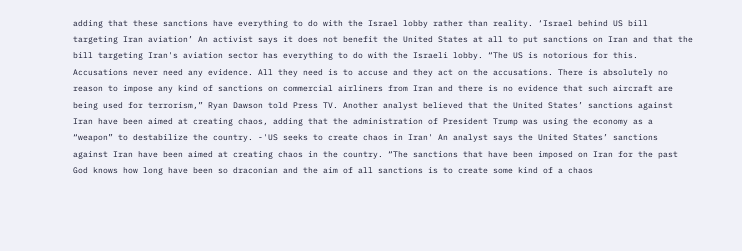adding that these sanctions have everything to do with the Israel lobby rather than reality. ‘Israel behind US bill targeting Iran aviation’ An activist says it does not benefit the United States at all to put sanctions on Iran and that the bill targeting Iran's aviation sector has everything to do with the Israeli lobby. “The US is notorious for this. Accusations never need any evidence. All they need is to accuse and they act on the accusations. There is absolutely no reason to impose any kind of sanctions on commercial airliners from Iran and there is no evidence that such aircraft are being used for terrorism,” Ryan Dawson told Press TV. Another analyst believed that the United States’ sanctions against Iran have been aimed at creating chaos, adding that the administration of President Trump was using the economy as a “weapon” to destabilize the country. -'US seeks to create chaos in Iran' An analyst says the United States’ sanctions against Iran have been aimed at creating chaos in the country. “The sanctions that have been imposed on Iran for the past God knows how long have been so draconian and the aim of all sanctions is to create some kind of a chaos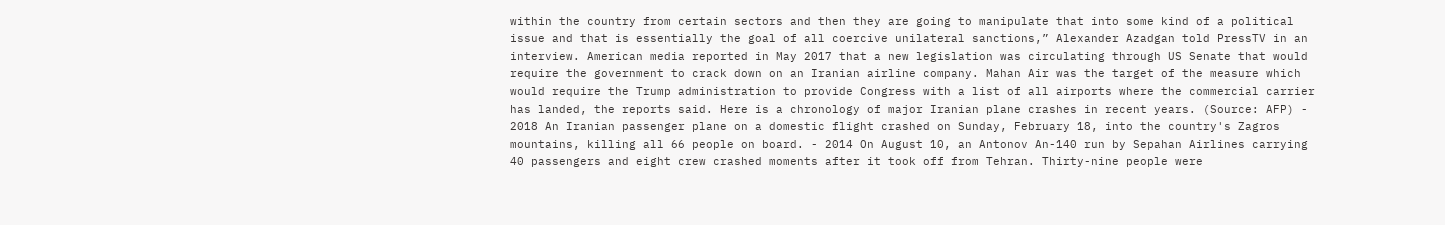within the country from certain sectors and then they are going to manipulate that into some kind of a political issue and that is essentially the goal of all coercive unilateral sanctions,” Alexander Azadgan told PressTV in an interview. American media reported in May 2017 that a new legislation was circulating through US Senate that would require the government to crack down on an Iranian airline company. Mahan Air was the target of the measure which would require the Trump administration to provide Congress with a list of all airports where the commercial carrier has landed, the reports said. Here is a chronology of major Iranian plane crashes in recent years. (Source: AFP) - 2018 An Iranian passenger plane on a domestic flight crashed on Sunday, February 18, into the country's Zagros mountains, killing all 66 people on board. - 2014 On August 10, an Antonov An-140 run by Sepahan Airlines carrying 40 passengers and eight crew crashed moments after it took off from Tehran. Thirty-nine people were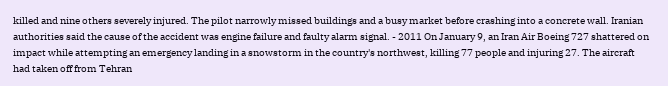killed and nine others severely injured. The pilot narrowly missed buildings and a busy market before crashing into a concrete wall. Iranian authorities said the cause of the accident was engine failure and faulty alarm signal. - 2011 On January 9, an Iran Air Boeing 727 shattered on impact while attempting an emergency landing in a snowstorm in the country's northwest, killing 77 people and injuring 27. The aircraft had taken off from Tehran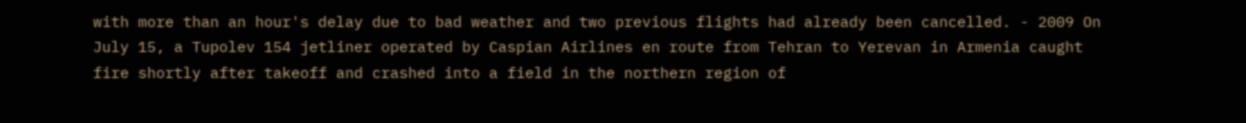with more than an hour's delay due to bad weather and two previous flights had already been cancelled. - 2009 On July 15, a Tupolev 154 jetliner operated by Caspian Airlines en route from Tehran to Yerevan in Armenia caught fire shortly after takeoff and crashed into a field in the northern region of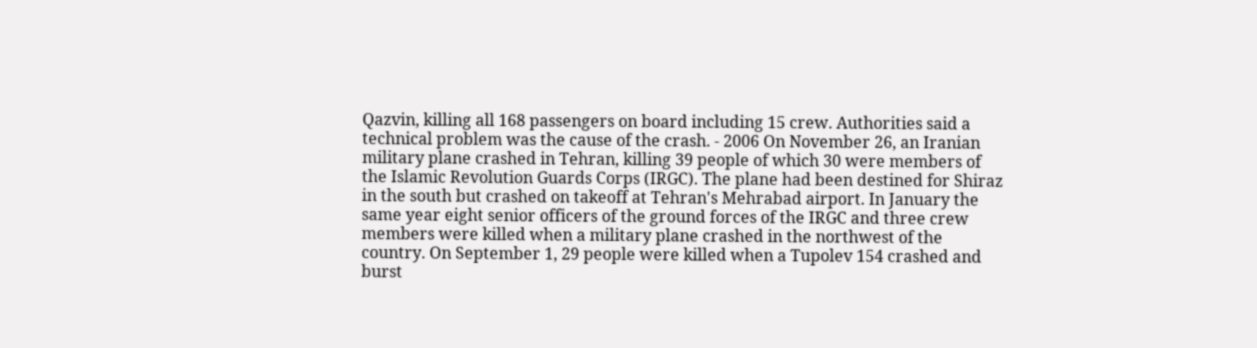Qazvin, killing all 168 passengers on board including 15 crew. Authorities said a technical problem was the cause of the crash. - 2006 On November 26, an Iranian military plane crashed in Tehran, killing 39 people of which 30 were members of the Islamic Revolution Guards Corps (IRGC). The plane had been destined for Shiraz in the south but crashed on takeoff at Tehran's Mehrabad airport. In January the same year eight senior officers of the ground forces of the IRGC and three crew members were killed when a military plane crashed in the northwest of the country. On September 1, 29 people were killed when a Tupolev 154 crashed and burst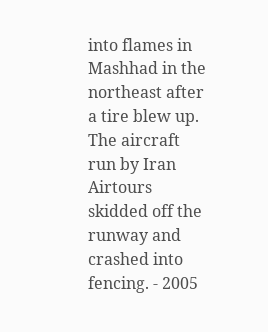into flames in Mashhad in the northeast after a tire blew up. The aircraft run by Iran Airtours skidded off the runway and crashed into fencing. - 2005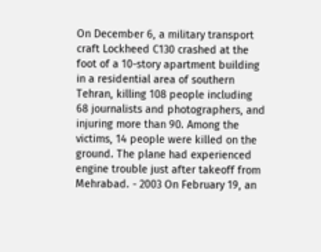On December 6, a military transport craft Lockheed C130 crashed at the foot of a 10-story apartment building in a residential area of southern Tehran, killing 108 people including 68 journalists and photographers, and injuring more than 90. Among the victims, 14 people were killed on the ground. The plane had experienced engine trouble just after takeoff from Mehrabad. - 2003 On February 19, an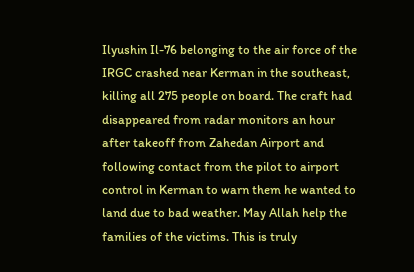Ilyushin Il-76 belonging to the air force of the IRGC crashed near Kerman in the southeast, killing all 275 people on board. The craft had disappeared from radar monitors an hour after takeoff from Zahedan Airport and following contact from the pilot to airport control in Kerman to warn them he wanted to land due to bad weather. May Allah help the families of the victims. This is truly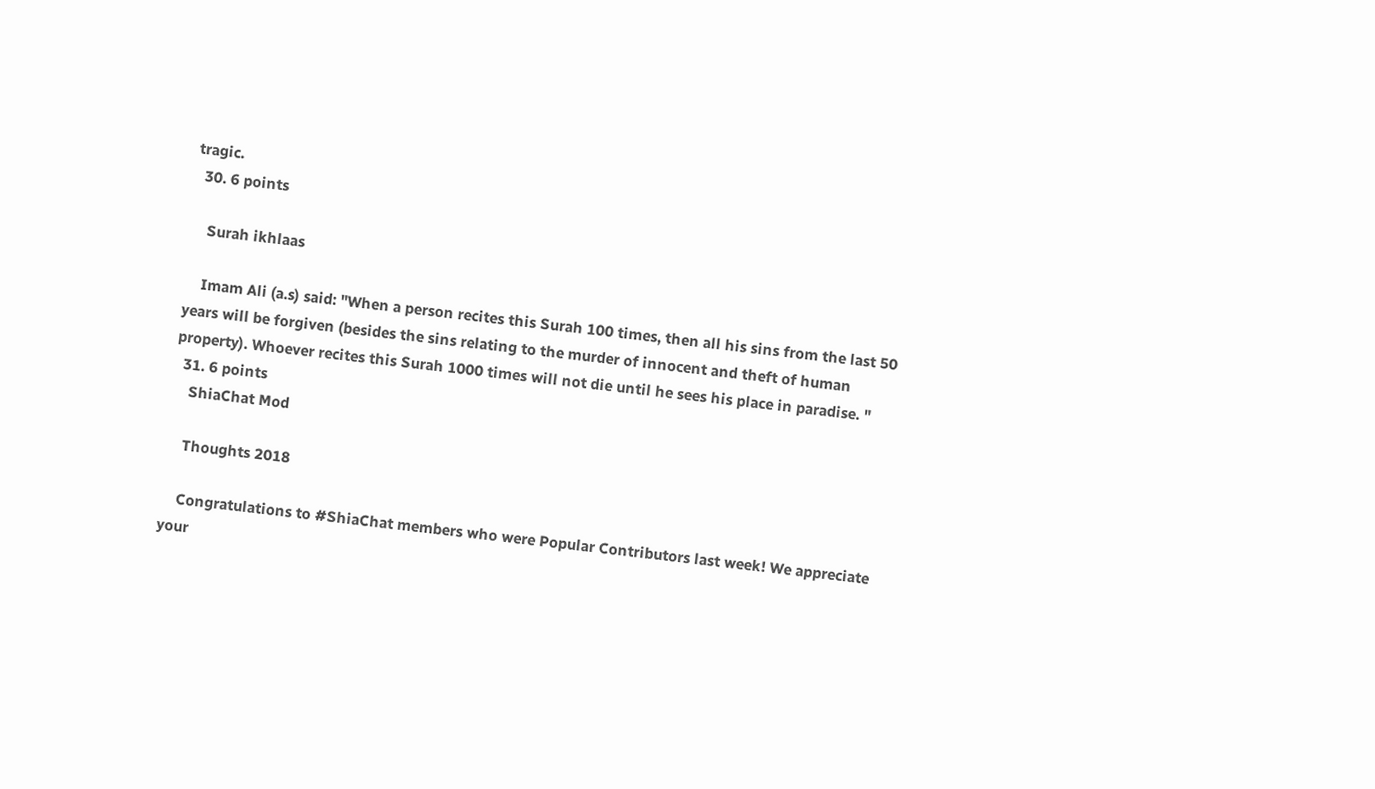tragic.
  30. 6 points

    Surah ikhlaas

    Imam Ali (a.s) said: "When a person recites this Surah 100 times, then all his sins from the last 50 years will be forgiven (besides the sins relating to the murder of innocent and theft of human property). Whoever recites this Surah 1000 times will not die until he sees his place in paradise. "
  31. 6 points
    ShiaChat Mod

    Thoughts 2018

    Congratulations to #ShiaChat members who were Popular Contributors last week! We appreciate your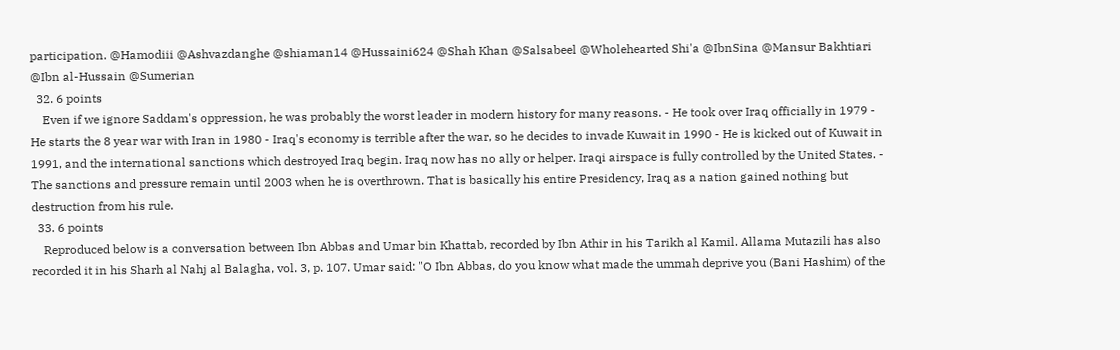participation. @Hamodiii @Ashvazdanghe @shiaman14 @Hussaini624 @Shah Khan @Salsabeel @Wholehearted Shi'a @IbnSina @Mansur Bakhtiari @Ibn al-Hussain @Sumerian
  32. 6 points
    Even if we ignore Saddam's oppression, he was probably the worst leader in modern history for many reasons. - He took over Iraq officially in 1979 - He starts the 8 year war with Iran in 1980 - Iraq's economy is terrible after the war, so he decides to invade Kuwait in 1990 - He is kicked out of Kuwait in 1991, and the international sanctions which destroyed Iraq begin. Iraq now has no ally or helper. Iraqi airspace is fully controlled by the United States. - The sanctions and pressure remain until 2003 when he is overthrown. That is basically his entire Presidency, Iraq as a nation gained nothing but destruction from his rule.
  33. 6 points
    Reproduced below is a conversation between Ibn Abbas and Umar bin Khattab, recorded by Ibn Athir in his Tarikh al Kamil. Allama Mutazili has also recorded it in his Sharh al Nahj al Balagha, vol. 3, p. 107. Umar said: "O Ibn Abbas, do you know what made the ummah deprive you (Bani Hashim) of the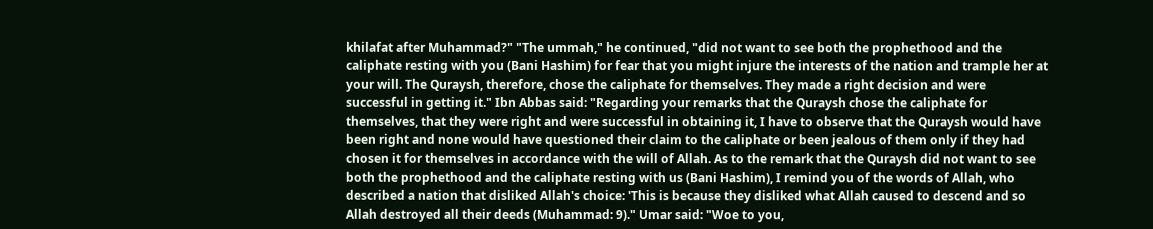khilafat after Muhammad?" "The ummah," he continued, "did not want to see both the prophethood and the caliphate resting with you (Bani Hashim) for fear that you might injure the interests of the nation and trample her at your will. The Quraysh, therefore, chose the caliphate for themselves. They made a right decision and were successful in getting it." Ibn Abbas said: "Regarding your remarks that the Quraysh chose the caliphate for themselves, that they were right and were successful in obtaining it, I have to observe that the Quraysh would have been right and none would have questioned their claim to the caliphate or been jealous of them only if they had chosen it for themselves in accordance with the will of Allah. As to the remark that the Quraysh did not want to see both the prophethood and the caliphate resting with us (Bani Hashim), I remind you of the words of Allah, who described a nation that disliked Allah's choice: 'This is because they disliked what Allah caused to descend and so Allah destroyed all their deeds (Muhammad: 9)." Umar said: "Woe to you,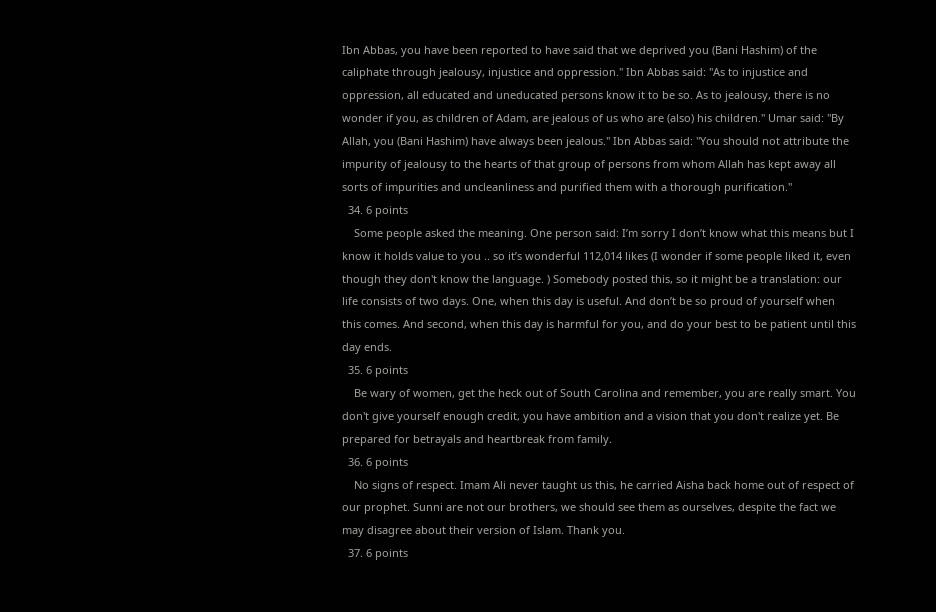Ibn Abbas, you have been reported to have said that we deprived you (Bani Hashim) of the caliphate through jealousy, injustice and oppression." Ibn Abbas said: "As to injustice and oppression, all educated and uneducated persons know it to be so. As to jealousy, there is no wonder if you, as children of Adam, are jealous of us who are (also) his children." Umar said: "By Allah, you (Bani Hashim) have always been jealous." Ibn Abbas said: "You should not attribute the impurity of jealousy to the hearts of that group of persons from whom Allah has kept away all sorts of impurities and uncleanliness and purified them with a thorough purification."
  34. 6 points
    Some people asked the meaning. One person said: I’m sorry I don’t know what this means but I know it holds value to you .. so it’s wonderful 112,014 likes (I wonder if some people liked it, even though they don't know the language. ) Somebody posted this, so it might be a translation: our life consists of two days. One, when this day is useful. And don’t be so proud of yourself when this comes. And second, when this day is harmful for you, and do your best to be patient until this day ends.
  35. 6 points
    Be wary of women, get the heck out of South Carolina and remember, you are really smart. You don't give yourself enough credit, you have ambition and a vision that you don't realize yet. Be prepared for betrayals and heartbreak from family.
  36. 6 points
    No signs of respect. Imam Ali never taught us this, he carried Aisha back home out of respect of our prophet. Sunni are not our brothers, we should see them as ourselves, despite the fact we may disagree about their version of Islam. Thank you.
  37. 6 points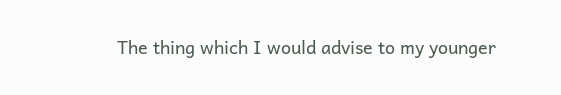The thing which I would advise to my younger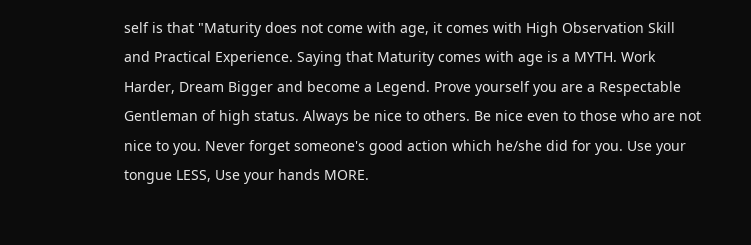self is that "Maturity does not come with age, it comes with High Observation Skill and Practical Experience. Saying that Maturity comes with age is a MYTH. Work Harder, Dream Bigger and become a Legend. Prove yourself you are a Respectable Gentleman of high status. Always be nice to others. Be nice even to those who are not nice to you. Never forget someone's good action which he/she did for you. Use your tongue LESS, Use your hands MORE.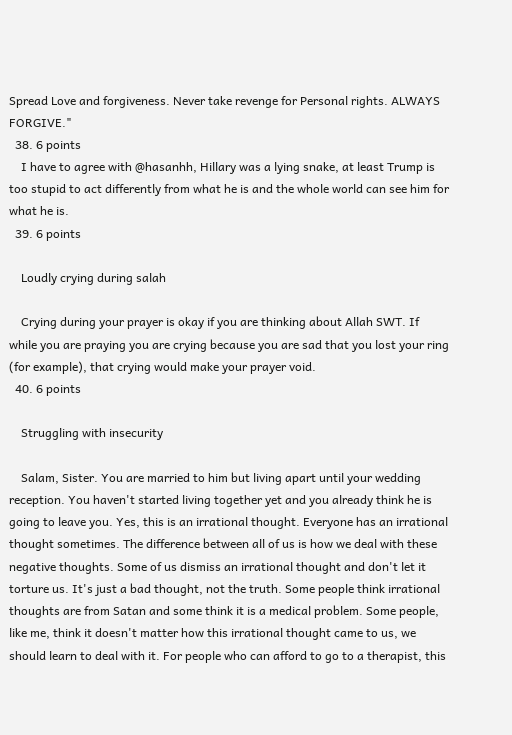Spread Love and forgiveness. Never take revenge for Personal rights. ALWAYS FORGIVE."
  38. 6 points
    I have to agree with @hasanhh, Hillary was a lying snake, at least Trump is too stupid to act differently from what he is and the whole world can see him for what he is.
  39. 6 points

    Loudly crying during salah

    Crying during your prayer is okay if you are thinking about Allah SWT. If while you are praying you are crying because you are sad that you lost your ring (for example), that crying would make your prayer void.
  40. 6 points

    Struggling with insecurity

    Salam, Sister. You are married to him but living apart until your wedding reception. You haven't started living together yet and you already think he is going to leave you. Yes, this is an irrational thought. Everyone has an irrational thought sometimes. The difference between all of us is how we deal with these negative thoughts. Some of us dismiss an irrational thought and don't let it torture us. It's just a bad thought, not the truth. Some people think irrational thoughts are from Satan and some think it is a medical problem. Some people, like me, think it doesn't matter how this irrational thought came to us, we should learn to deal with it. For people who can afford to go to a therapist, this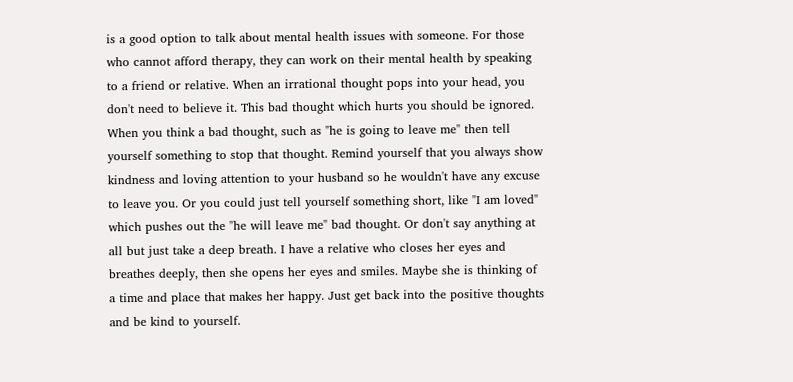is a good option to talk about mental health issues with someone. For those who cannot afford therapy, they can work on their mental health by speaking to a friend or relative. When an irrational thought pops into your head, you don't need to believe it. This bad thought which hurts you should be ignored. When you think a bad thought, such as "he is going to leave me" then tell yourself something to stop that thought. Remind yourself that you always show kindness and loving attention to your husband so he wouldn't have any excuse to leave you. Or you could just tell yourself something short, like "I am loved" which pushes out the "he will leave me" bad thought. Or don't say anything at all but just take a deep breath. I have a relative who closes her eyes and breathes deeply, then she opens her eyes and smiles. Maybe she is thinking of a time and place that makes her happy. Just get back into the positive thoughts and be kind to yourself.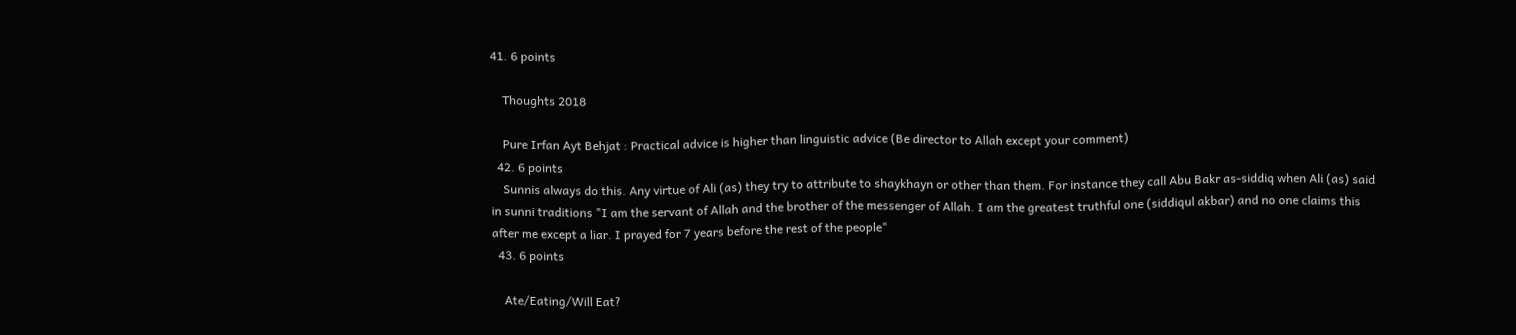41. 6 points

    Thoughts 2018

    Pure Irfan Ayt Behjat : Practical advice is higher than linguistic advice (Be director to Allah except your comment)
  42. 6 points
    Sunnis always do this. Any virtue of Ali (as) they try to attribute to shaykhayn or other than them. For instance they call Abu Bakr as-siddiq when Ali (as) said in sunni traditions "I am the servant of Allah and the brother of the messenger of Allah. I am the greatest truthful one (siddiqul akbar) and no one claims this after me except a liar. I prayed for 7 years before the rest of the people"
  43. 6 points

    Ate/Eating/Will Eat?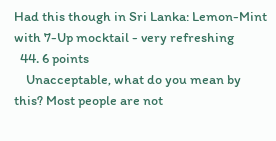Had this though in Sri Lanka: Lemon-Mint with 7-Up mocktail - very refreshing
  44. 6 points
    Unacceptable, what do you mean by this? Most people are not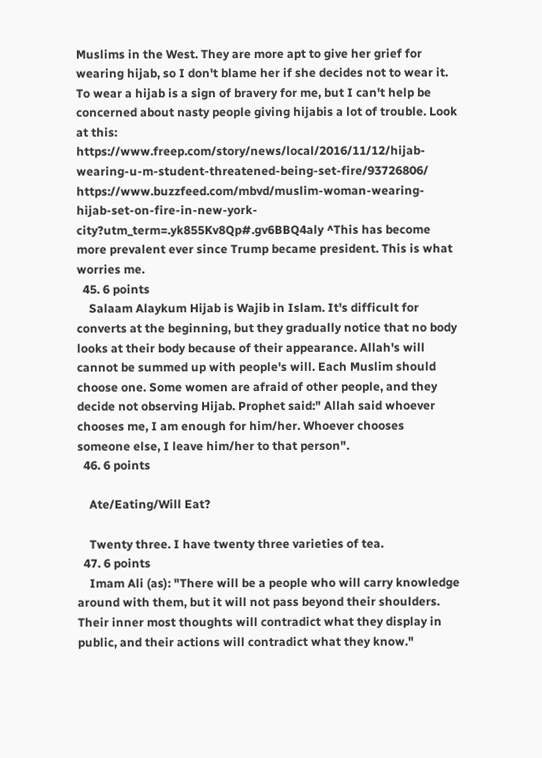Muslims in the West. They are more apt to give her grief for wearing hijab, so I don't blame her if she decides not to wear it. To wear a hijab is a sign of bravery for me, but I can't help be concerned about nasty people giving hijabis a lot of trouble. Look at this: https://www.freep.com/story/news/local/2016/11/12/hijab-wearing-u-m-student-threatened-being-set-fire/93726806/ https://www.buzzfeed.com/mbvd/muslim-woman-wearing-hijab-set-on-fire-in-new-york-city?utm_term=.yk855Kv8Qp#.gv6BBQ4aly ^This has become more prevalent ever since Trump became president. This is what worries me.
  45. 6 points
    Salaam Alaykum Hijab is Wajib in Islam. It's difficult for converts at the beginning, but they gradually notice that no body looks at their body because of their appearance. Allah's will cannot be summed up with people's will. Each Muslim should choose one. Some women are afraid of other people, and they decide not observing Hijab. Prophet said:" Allah said whoever chooses me, I am enough for him/her. Whoever chooses someone else, I leave him/her to that person".
  46. 6 points

    Ate/Eating/Will Eat?

    Twenty three. I have twenty three varieties of tea.
  47. 6 points
    Imam Ali (as): "There will be a people who will carry knowledge around with them, but it will not pass beyond their shoulders. Their inner most thoughts will contradict what they display in public, and their actions will contradict what they know."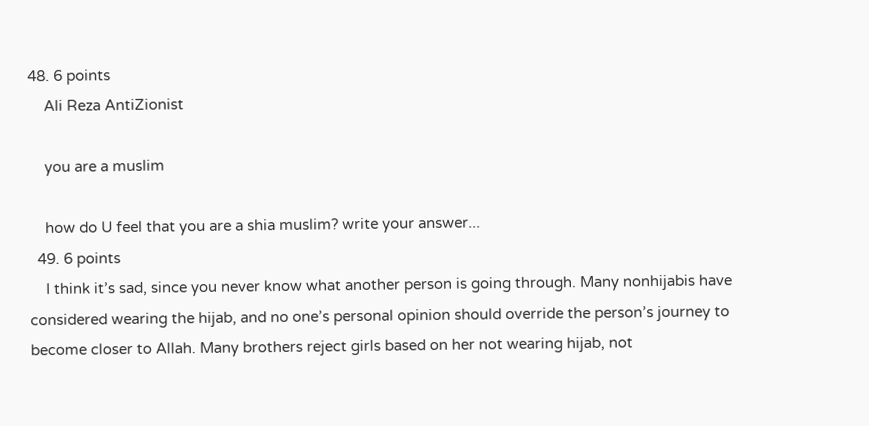48. 6 points
    Ali Reza AntiZionist

    you are a muslim

    how do U feel that you are a shia muslim? write your answer...
  49. 6 points
    I think it’s sad, since you never know what another person is going through. Many nonhijabis have considered wearing the hijab, and no one’s personal opinion should override the person’s journey to become closer to Allah. Many brothers reject girls based on her not wearing hijab, not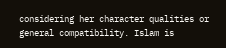considering her character qualities or general compatibility. Islam is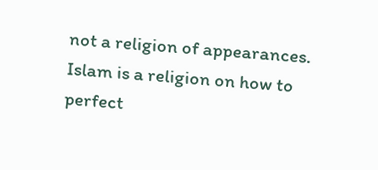not a religion of appearances. Islam is a religion on how to perfect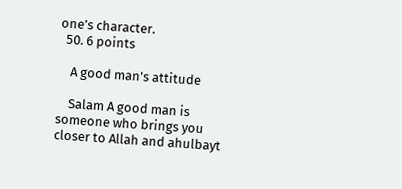one’s character.
  50. 6 points

    A good man's attitude

    Salam A good man is someone who brings you closer to Allah and ahulbayt